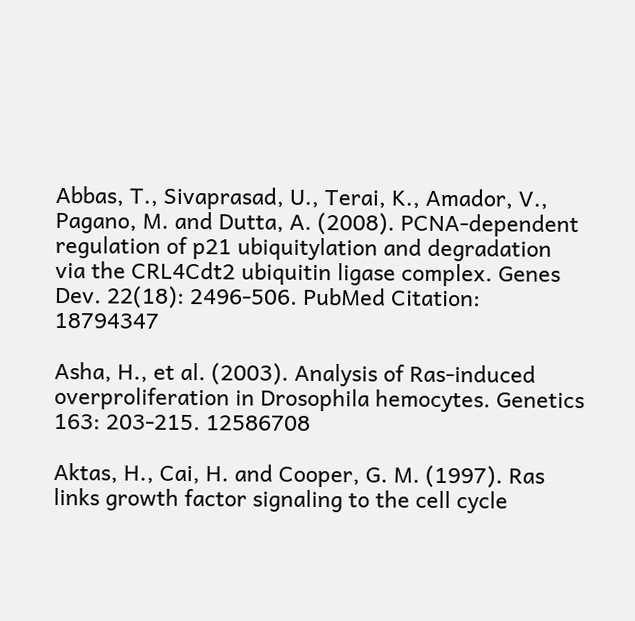Abbas, T., Sivaprasad, U., Terai, K., Amador, V., Pagano, M. and Dutta, A. (2008). PCNA-dependent regulation of p21 ubiquitylation and degradation via the CRL4Cdt2 ubiquitin ligase complex. Genes Dev. 22(18): 2496-506. PubMed Citation: 18794347

Asha, H., et al. (2003). Analysis of Ras-induced overproliferation in Drosophila hemocytes. Genetics 163: 203-215. 12586708

Aktas, H., Cai, H. and Cooper, G. M. (1997). Ras links growth factor signaling to the cell cycle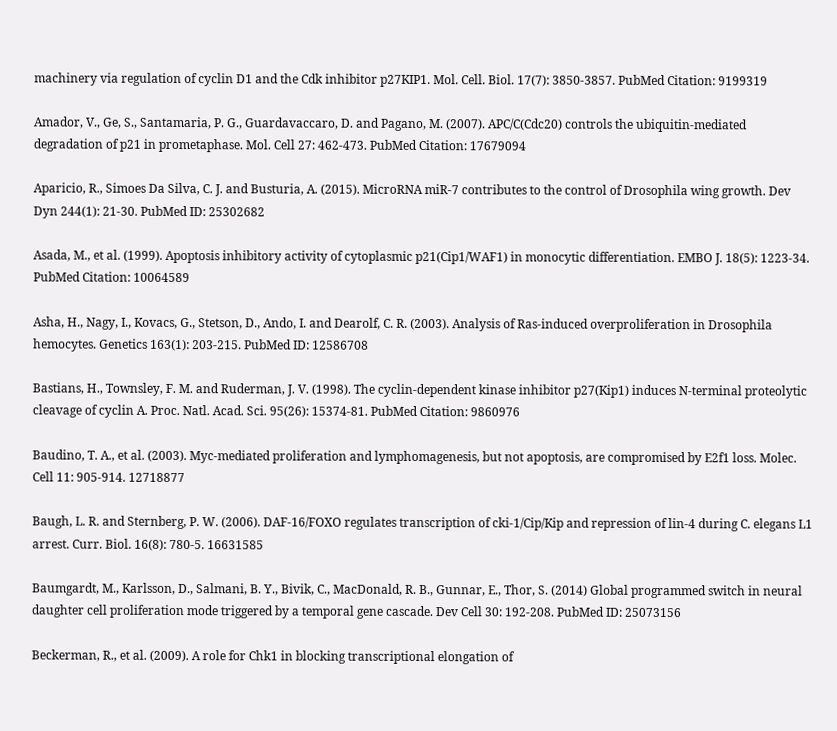machinery via regulation of cyclin D1 and the Cdk inhibitor p27KIP1. Mol. Cell. Biol. 17(7): 3850-3857. PubMed Citation: 9199319

Amador, V., Ge, S., Santamaria, P. G., Guardavaccaro, D. and Pagano, M. (2007). APC/C(Cdc20) controls the ubiquitin-mediated degradation of p21 in prometaphase. Mol. Cell 27: 462-473. PubMed Citation: 17679094

Aparicio, R., Simoes Da Silva, C. J. and Busturia, A. (2015). MicroRNA miR-7 contributes to the control of Drosophila wing growth. Dev Dyn 244(1): 21-30. PubMed ID: 25302682

Asada, M., et al. (1999). Apoptosis inhibitory activity of cytoplasmic p21(Cip1/WAF1) in monocytic differentiation. EMBO J. 18(5): 1223-34. PubMed Citation: 10064589

Asha, H., Nagy, I., Kovacs, G., Stetson, D., Ando, I. and Dearolf, C. R. (2003). Analysis of Ras-induced overproliferation in Drosophila hemocytes. Genetics 163(1): 203-215. PubMed ID: 12586708

Bastians, H., Townsley, F. M. and Ruderman, J. V. (1998). The cyclin-dependent kinase inhibitor p27(Kip1) induces N-terminal proteolytic cleavage of cyclin A. Proc. Natl. Acad. Sci. 95(26): 15374-81. PubMed Citation: 9860976

Baudino, T. A., et al. (2003). Myc-mediated proliferation and lymphomagenesis, but not apoptosis, are compromised by E2f1 loss. Molec. Cell 11: 905-914. 12718877

Baugh, L. R. and Sternberg, P. W. (2006). DAF-16/FOXO regulates transcription of cki-1/Cip/Kip and repression of lin-4 during C. elegans L1 arrest. Curr. Biol. 16(8): 780-5. 16631585

Baumgardt, M., Karlsson, D., Salmani, B. Y., Bivik, C., MacDonald, R. B., Gunnar, E., Thor, S. (2014) Global programmed switch in neural daughter cell proliferation mode triggered by a temporal gene cascade. Dev Cell 30: 192-208. PubMed ID: 25073156

Beckerman, R., et al. (2009). A role for Chk1 in blocking transcriptional elongation of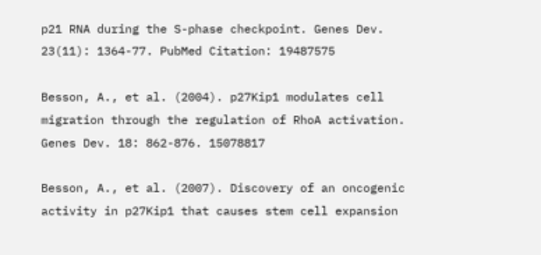p21 RNA during the S-phase checkpoint. Genes Dev. 23(11): 1364-77. PubMed Citation: 19487575

Besson, A., et al. (2004). p27Kip1 modulates cell migration through the regulation of RhoA activation. Genes Dev. 18: 862-876. 15078817

Besson, A., et al. (2007). Discovery of an oncogenic activity in p27Kip1 that causes stem cell expansion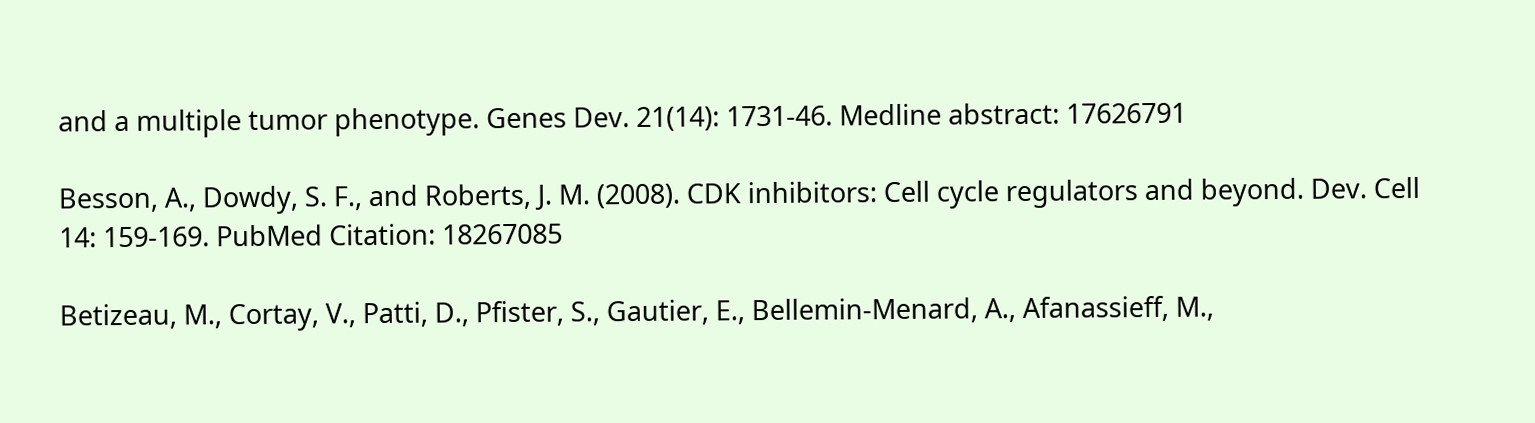and a multiple tumor phenotype. Genes Dev. 21(14): 1731-46. Medline abstract: 17626791

Besson, A., Dowdy, S. F., and Roberts, J. M. (2008). CDK inhibitors: Cell cycle regulators and beyond. Dev. Cell 14: 159-169. PubMed Citation: 18267085

Betizeau, M., Cortay, V., Patti, D., Pfister, S., Gautier, E., Bellemin-Menard, A., Afanassieff, M.,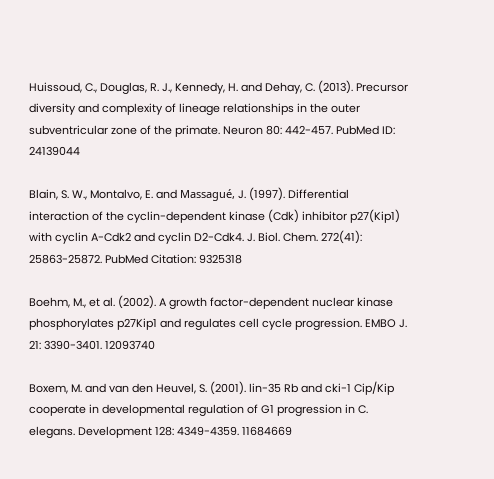Huissoud, C., Douglas, R. J., Kennedy, H. and Dehay, C. (2013). Precursor diversity and complexity of lineage relationships in the outer subventricular zone of the primate. Neuron 80: 442-457. PubMed ID: 24139044

Blain, S. W., Montalvo, E. and Massagué, J. (1997). Differential interaction of the cyclin-dependent kinase (Cdk) inhibitor p27(Kip1) with cyclin A-Cdk2 and cyclin D2-Cdk4. J. Biol. Chem. 272(41): 25863-25872. PubMed Citation: 9325318

Boehm, M., et al. (2002). A growth factor-dependent nuclear kinase phosphorylates p27Kip1 and regulates cell cycle progression. EMBO J. 21: 3390-3401. 12093740

Boxem, M. and van den Heuvel, S. (2001). lin-35 Rb and cki-1 Cip/Kip cooperate in developmental regulation of G1 progression in C. elegans. Development 128: 4349-4359. 11684669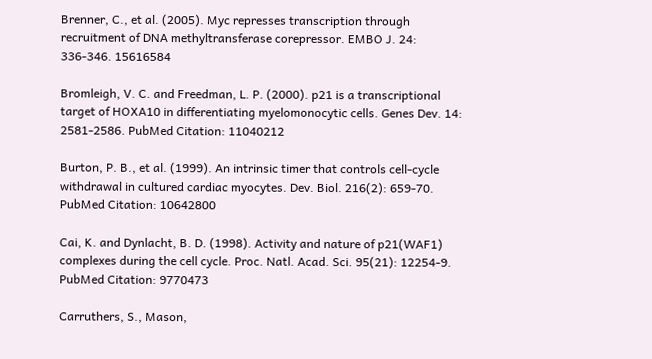Brenner, C., et al. (2005). Myc represses transcription through recruitment of DNA methyltransferase corepressor. EMBO J. 24: 336-346. 15616584

Bromleigh, V. C. and Freedman, L. P. (2000). p21 is a transcriptional target of HOXA10 in differentiating myelomonocytic cells. Genes Dev. 14: 2581-2586. PubMed Citation: 11040212

Burton, P. B., et al. (1999). An intrinsic timer that controls cell-cycle withdrawal in cultured cardiac myocytes. Dev. Biol. 216(2): 659-70. PubMed Citation: 10642800

Cai, K. and Dynlacht, B. D. (1998). Activity and nature of p21(WAF1) complexes during the cell cycle. Proc. Natl. Acad. Sci. 95(21): 12254-9. PubMed Citation: 9770473

Carruthers, S., Mason,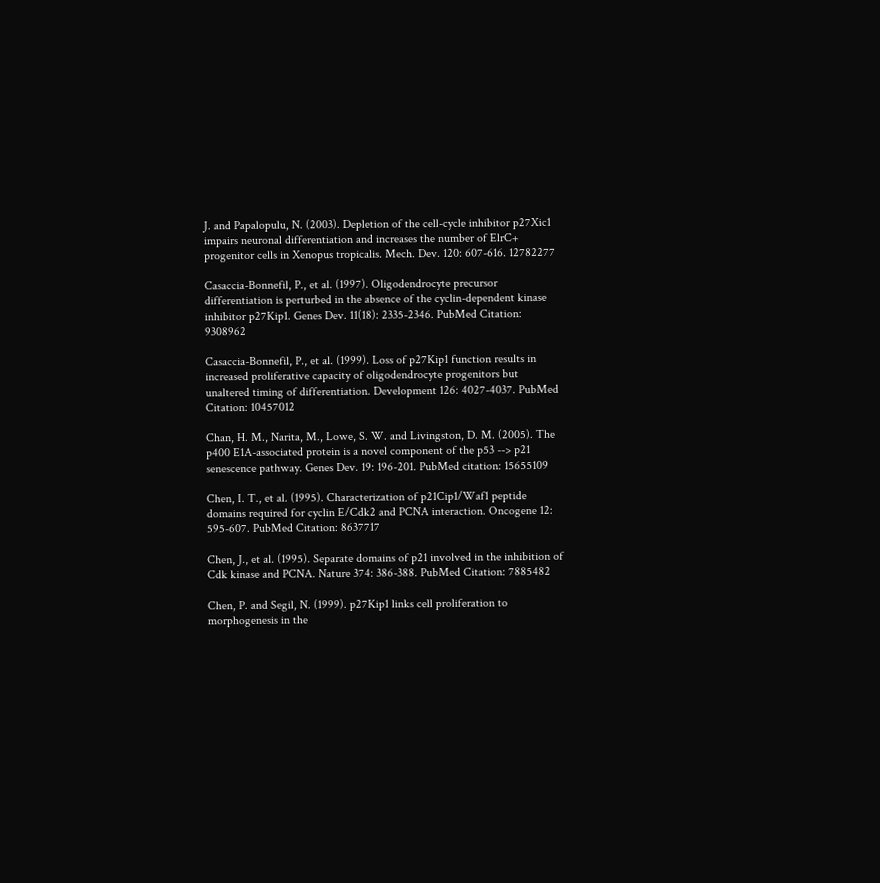J. and Papalopulu, N. (2003). Depletion of the cell-cycle inhibitor p27Xic1 impairs neuronal differentiation and increases the number of ElrC+ progenitor cells in Xenopus tropicalis. Mech. Dev. 120: 607-616. 12782277

Casaccia-Bonnefil, P., et al. (1997). Oligodendrocyte precursor differentiation is perturbed in the absence of the cyclin-dependent kinase inhibitor p27Kip1. Genes Dev. 11(18): 2335-2346. PubMed Citation: 9308962

Casaccia-Bonnefil, P., et al. (1999). Loss of p27Kip1 function results in increased proliferative capacity of oligodendrocyte progenitors but unaltered timing of differentiation. Development 126: 4027-4037. PubMed Citation: 10457012

Chan, H. M., Narita, M., Lowe, S. W. and Livingston, D. M. (2005). The p400 E1A-associated protein is a novel component of the p53 --> p21 senescence pathway. Genes Dev. 19: 196-201. PubMed citation: 15655109

Chen, I. T., et al. (1995). Characterization of p21Cip1/Waf1 peptide domains required for cyclin E/Cdk2 and PCNA interaction. Oncogene 12: 595-607. PubMed Citation: 8637717

Chen, J., et al. (1995). Separate domains of p21 involved in the inhibition of Cdk kinase and PCNA. Nature 374: 386-388. PubMed Citation: 7885482

Chen, P. and Segil, N. (1999). p27Kip1 links cell proliferation to morphogenesis in the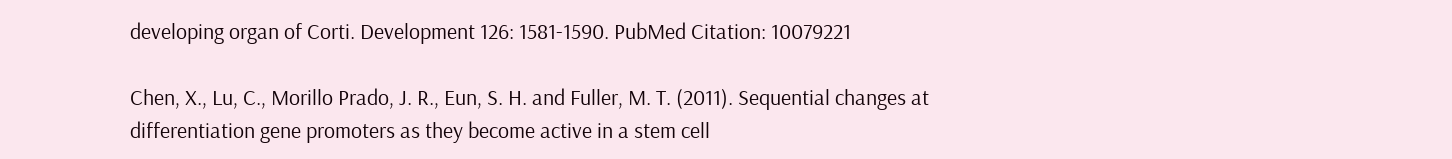developing organ of Corti. Development 126: 1581-1590. PubMed Citation: 10079221

Chen, X., Lu, C., Morillo Prado, J. R., Eun, S. H. and Fuller, M. T. (2011). Sequential changes at differentiation gene promoters as they become active in a stem cell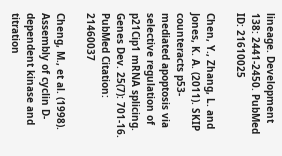lineage. Development 138: 2441-2450. PubMed ID: 21610025

Chen, Y., Zhang, L. and Jones, K. A. (2011). SKIP counteracts p53-mediated apoptosis via selective regulation of p21Cip1 mRNA splicing. Genes Dev. 25(7): 701-16. PubMed Citation: 21460037

Cheng, M., et al. (1998). Assembly of cyclin D-dependent kinase and titration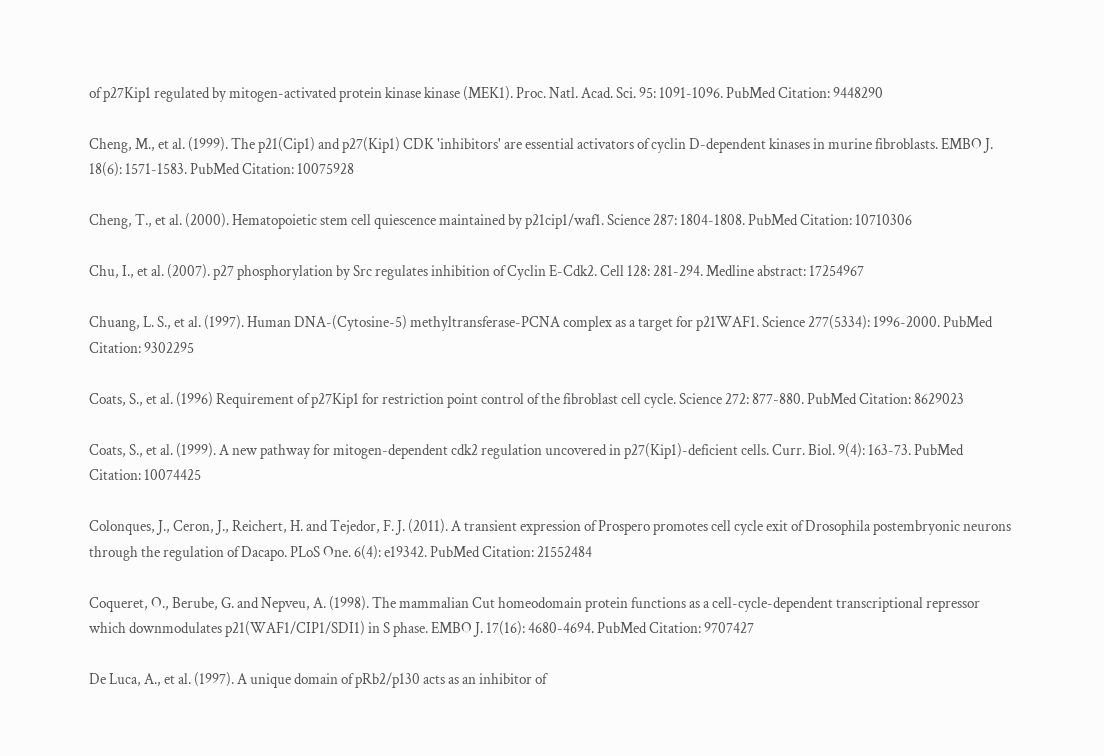of p27Kip1 regulated by mitogen-activated protein kinase kinase (MEK1). Proc. Natl. Acad. Sci. 95: 1091-1096. PubMed Citation: 9448290

Cheng, M., et al. (1999). The p21(Cip1) and p27(Kip1) CDK 'inhibitors' are essential activators of cyclin D-dependent kinases in murine fibroblasts. EMBO J. 18(6): 1571-1583. PubMed Citation: 10075928

Cheng, T., et al. (2000). Hematopoietic stem cell quiescence maintained by p21cip1/waf1. Science 287: 1804-1808. PubMed Citation: 10710306

Chu, I., et al. (2007). p27 phosphorylation by Src regulates inhibition of Cyclin E-Cdk2. Cell 128: 281-294. Medline abstract: 17254967

Chuang, L. S., et al. (1997). Human DNA-(Cytosine-5) methyltransferase-PCNA complex as a target for p21WAF1. Science 277(5334): 1996-2000. PubMed Citation: 9302295

Coats, S., et al. (1996) Requirement of p27Kip1 for restriction point control of the fibroblast cell cycle. Science 272: 877-880. PubMed Citation: 8629023

Coats, S., et al. (1999). A new pathway for mitogen-dependent cdk2 regulation uncovered in p27(Kip1)-deficient cells. Curr. Biol. 9(4): 163-73. PubMed Citation: 10074425

Colonques, J., Ceron, J., Reichert, H. and Tejedor, F. J. (2011). A transient expression of Prospero promotes cell cycle exit of Drosophila postembryonic neurons through the regulation of Dacapo. PLoS One. 6(4): e19342. PubMed Citation: 21552484

Coqueret, O., Berube, G. and Nepveu, A. (1998). The mammalian Cut homeodomain protein functions as a cell-cycle-dependent transcriptional repressor which downmodulates p21(WAF1/CIP1/SDI1) in S phase. EMBO J. 17(16): 4680-4694. PubMed Citation: 9707427

De Luca, A., et al. (1997). A unique domain of pRb2/p130 acts as an inhibitor of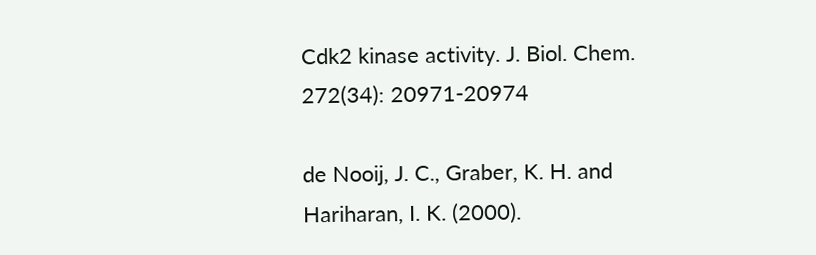Cdk2 kinase activity. J. Biol. Chem. 272(34): 20971-20974

de Nooij, J. C., Graber, K. H. and Hariharan, I. K. (2000).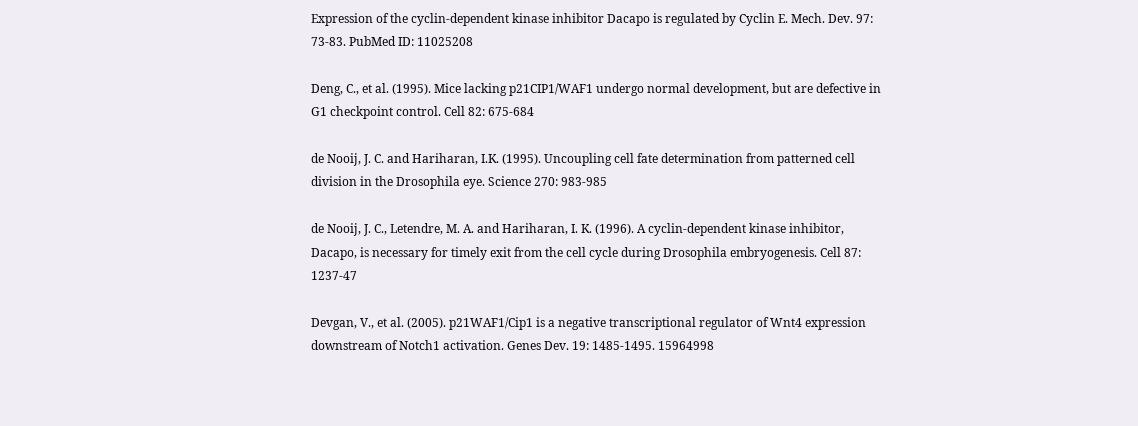Expression of the cyclin-dependent kinase inhibitor Dacapo is regulated by Cyclin E. Mech. Dev. 97: 73-83. PubMed ID: 11025208

Deng, C., et al. (1995). Mice lacking p21CIP1/WAF1 undergo normal development, but are defective in G1 checkpoint control. Cell 82: 675-684

de Nooij, J. C. and Hariharan, I.K. (1995). Uncoupling cell fate determination from patterned cell division in the Drosophila eye. Science 270: 983-985

de Nooij, J. C., Letendre, M. A. and Hariharan, I. K. (1996). A cyclin-dependent kinase inhibitor, Dacapo, is necessary for timely exit from the cell cycle during Drosophila embryogenesis. Cell 87: 1237-47

Devgan, V., et al. (2005). p21WAF1/Cip1 is a negative transcriptional regulator of Wnt4 expression downstream of Notch1 activation. Genes Dev. 19: 1485-1495. 15964998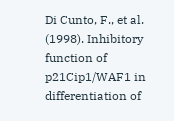Di Cunto, F., et al. (1998). Inhibitory function of p21Cip1/WAF1 in differentiation of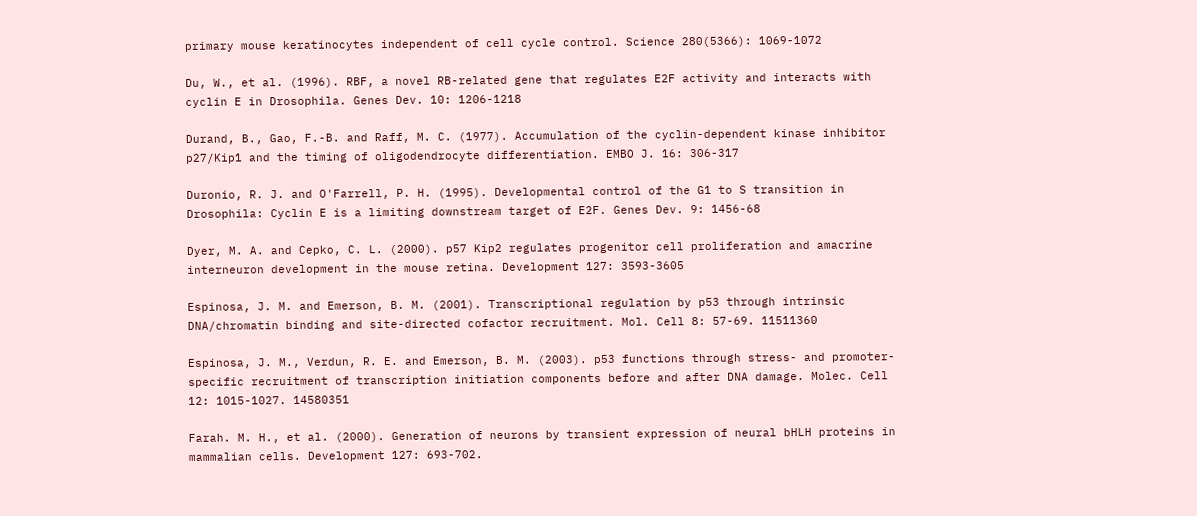primary mouse keratinocytes independent of cell cycle control. Science 280(5366): 1069-1072

Du, W., et al. (1996). RBF, a novel RB-related gene that regulates E2F activity and interacts with cyclin E in Drosophila. Genes Dev. 10: 1206-1218

Durand, B., Gao, F.-B. and Raff, M. C. (1977). Accumulation of the cyclin-dependent kinase inhibitor p27/Kip1 and the timing of oligodendrocyte differentiation. EMBO J. 16: 306-317

Duronio, R. J. and O'Farrell, P. H. (1995). Developmental control of the G1 to S transition in Drosophila: Cyclin E is a limiting downstream target of E2F. Genes Dev. 9: 1456-68

Dyer, M. A. and Cepko, C. L. (2000). p57 Kip2 regulates progenitor cell proliferation and amacrine interneuron development in the mouse retina. Development 127: 3593-3605

Espinosa, J. M. and Emerson, B. M. (2001). Transcriptional regulation by p53 through intrinsic DNA/chromatin binding and site-directed cofactor recruitment. Mol. Cell 8: 57-69. 11511360

Espinosa, J. M., Verdun, R. E. and Emerson, B. M. (2003). p53 functions through stress- and promoter-specific recruitment of transcription initiation components before and after DNA damage. Molec. Cell 12: 1015-1027. 14580351

Farah. M. H., et al. (2000). Generation of neurons by transient expression of neural bHLH proteins in mammalian cells. Development 127: 693-702.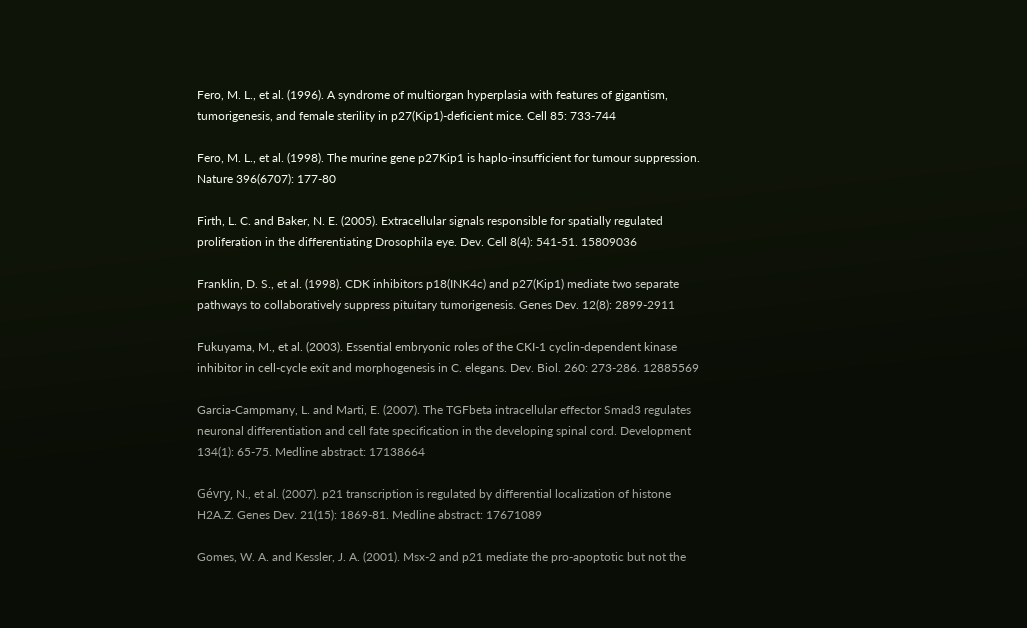Fero, M. L., et al. (1996). A syndrome of multiorgan hyperplasia with features of gigantism, tumorigenesis, and female sterility in p27(Kip1)-deficient mice. Cell 85: 733-744

Fero, M. L., et al. (1998). The murine gene p27Kip1 is haplo-insufficient for tumour suppression. Nature 396(6707): 177-80

Firth, L. C. and Baker, N. E. (2005). Extracellular signals responsible for spatially regulated proliferation in the differentiating Drosophila eye. Dev. Cell 8(4): 541-51. 15809036

Franklin, D. S., et al. (1998). CDK inhibitors p18(INK4c) and p27(Kip1) mediate two separate pathways to collaboratively suppress pituitary tumorigenesis. Genes Dev. 12(8): 2899-2911

Fukuyama, M., et al. (2003). Essential embryonic roles of the CKI-1 cyclin-dependent kinase inhibitor in cell-cycle exit and morphogenesis in C. elegans. Dev. Biol. 260: 273-286. 12885569

Garcia-Campmany, L. and Marti, E. (2007). The TGFbeta intracellular effector Smad3 regulates neuronal differentiation and cell fate specification in the developing spinal cord. Development 134(1): 65-75. Medline abstract: 17138664

Gévry, N., et al. (2007). p21 transcription is regulated by differential localization of histone H2A.Z. Genes Dev. 21(15): 1869-81. Medline abstract: 17671089

Gomes, W. A. and Kessler, J. A. (2001). Msx-2 and p21 mediate the pro-apoptotic but not the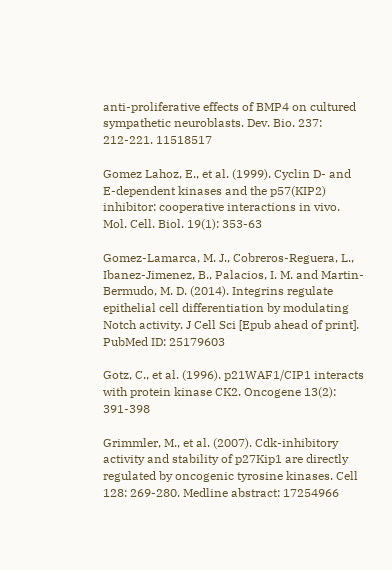anti-proliferative effects of BMP4 on cultured sympathetic neuroblasts. Dev. Bio. 237: 212-221. 11518517

Gomez Lahoz, E., et al. (1999). Cyclin D- and E-dependent kinases and the p57(KIP2) inhibitor: cooperative interactions in vivo. Mol. Cell. Biol. 19(1): 353-63

Gomez-Lamarca, M. J., Cobreros-Reguera, L., Ibanez-Jimenez, B., Palacios, I. M. and Martin-Bermudo, M. D. (2014). Integrins regulate epithelial cell differentiation by modulating Notch activity. J Cell Sci [Epub ahead of print]. PubMed ID: 25179603

Gotz, C., et al. (1996). p21WAF1/CIP1 interacts with protein kinase CK2. Oncogene 13(2): 391-398

Grimmler, M., et al. (2007). Cdk-inhibitory activity and stability of p27Kip1 are directly regulated by oncogenic tyrosine kinases. Cell 128: 269-280. Medline abstract: 17254966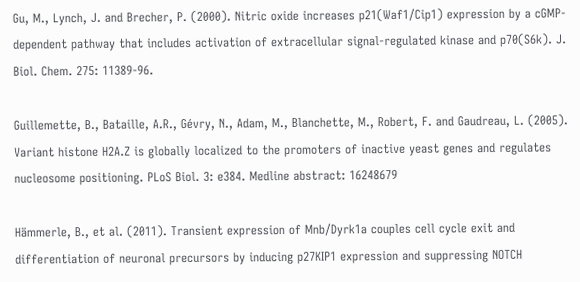Gu, M., Lynch, J. and Brecher, P. (2000). Nitric oxide increases p21(Waf1/Cip1) expression by a cGMP-dependent pathway that includes activation of extracellular signal-regulated kinase and p70(S6k). J. Biol. Chem. 275: 11389-96.

Guillemette, B., Bataille, A.R., Gévry, N., Adam, M., Blanchette, M., Robert, F. and Gaudreau, L. (2005). Variant histone H2A.Z is globally localized to the promoters of inactive yeast genes and regulates nucleosome positioning. PLoS Biol. 3: e384. Medline abstract: 16248679

Hämmerle, B., et al. (2011). Transient expression of Mnb/Dyrk1a couples cell cycle exit and differentiation of neuronal precursors by inducing p27KIP1 expression and suppressing NOTCH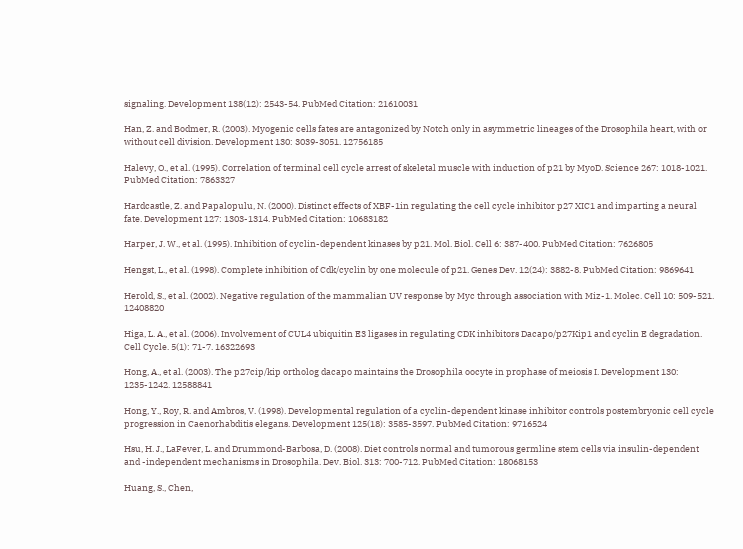signaling. Development 138(12): 2543-54. PubMed Citation: 21610031

Han, Z. and Bodmer, R. (2003). Myogenic cells fates are antagonized by Notch only in asymmetric lineages of the Drosophila heart, with or without cell division. Development 130: 3039-3051. 12756185

Halevy, O., et al. (1995). Correlation of terminal cell cycle arrest of skeletal muscle with induction of p21 by MyoD. Science 267: 1018-1021. PubMed Citation: 7863327

Hardcastle, Z. and Papalopulu, N. (2000). Distinct effects of XBF-1in regulating the cell cycle inhibitor p27 XIC1 and imparting a neural fate. Development 127: 1303-1314. PubMed Citation: 10683182

Harper, J. W., et al. (1995). Inhibition of cyclin-dependent kinases by p21. Mol. Biol. Cell 6: 387-400. PubMed Citation: 7626805

Hengst, L., et al. (1998). Complete inhibition of Cdk/cyclin by one molecule of p21. Genes Dev. 12(24): 3882-8. PubMed Citation: 9869641

Herold, S., et al. (2002). Negative regulation of the mammalian UV response by Myc through association with Miz-1. Molec. Cell 10: 509-521. 12408820

Higa, L. A., et al. (2006). Involvement of CUL4 ubiquitin E3 ligases in regulating CDK inhibitors Dacapo/p27Kip1 and cyclin E degradation. Cell Cycle. 5(1): 71-7. 16322693

Hong, A., et al. (2003). The p27cip/kip ortholog dacapo maintains the Drosophila oocyte in prophase of meiosis I. Development 130: 1235-1242. 12588841

Hong, Y., Roy, R. and Ambros, V. (1998). Developmental regulation of a cyclin-dependent kinase inhibitor controls postembryonic cell cycle progression in Caenorhabditis elegans. Development 125(18): 3585-3597. PubMed Citation: 9716524

Hsu, H. J., LaFever, L. and Drummond-Barbosa, D. (2008). Diet controls normal and tumorous germline stem cells via insulin-dependent and -independent mechanisms in Drosophila. Dev. Biol. 313: 700-712. PubMed Citation: 18068153

Huang, S., Chen,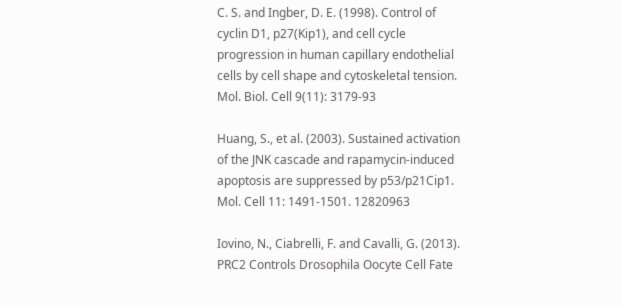C. S. and Ingber, D. E. (1998). Control of cyclin D1, p27(Kip1), and cell cycle progression in human capillary endothelial cells by cell shape and cytoskeletal tension. Mol. Biol. Cell 9(11): 3179-93

Huang, S., et al. (2003). Sustained activation of the JNK cascade and rapamycin-induced apoptosis are suppressed by p53/p21Cip1. Mol. Cell 11: 1491-1501. 12820963

Iovino, N., Ciabrelli, F. and Cavalli, G. (2013). PRC2 Controls Drosophila Oocyte Cell Fate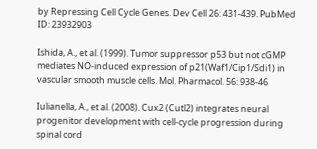by Repressing Cell Cycle Genes. Dev Cell 26: 431-439. PubMed ID: 23932903

Ishida, A., et al. (1999). Tumor suppressor p53 but not cGMP mediates NO-induced expression of p21(Waf1/Cip1/Sdi1) in vascular smooth muscle cells. Mol. Pharmacol. 56: 938-46

Iulianella, A., et al. (2008). Cux2 (Cutl2) integrates neural progenitor development with cell-cycle progression during spinal cord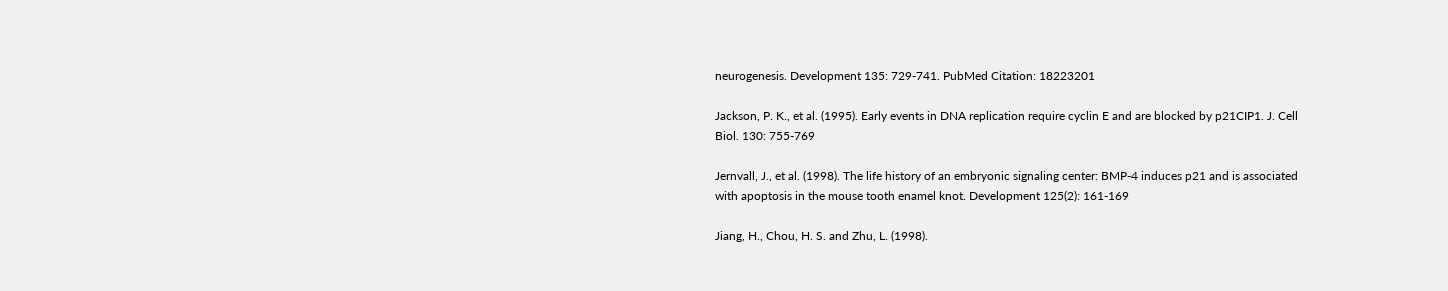neurogenesis. Development 135: 729-741. PubMed Citation: 18223201

Jackson, P. K., et al. (1995). Early events in DNA replication require cyclin E and are blocked by p21CIP1. J. Cell Biol. 130: 755-769

Jernvall, J., et al. (1998). The life history of an embryonic signaling center: BMP-4 induces p21 and is associated with apoptosis in the mouse tooth enamel knot. Development 125(2): 161-169

Jiang, H., Chou, H. S. and Zhu, L. (1998).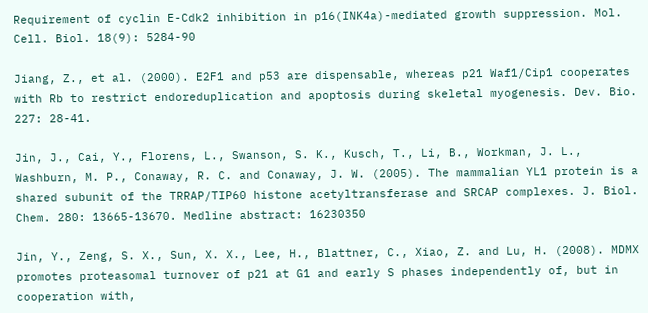Requirement of cyclin E-Cdk2 inhibition in p16(INK4a)-mediated growth suppression. Mol. Cell. Biol. 18(9): 5284-90

Jiang, Z., et al. (2000). E2F1 and p53 are dispensable, whereas p21 Waf1/Cip1 cooperates with Rb to restrict endoreduplication and apoptosis during skeletal myogenesis. Dev. Bio. 227: 28-41.

Jin, J., Cai, Y., Florens, L., Swanson, S. K., Kusch, T., Li, B., Workman, J. L., Washburn, M. P., Conaway, R. C. and Conaway, J. W. (2005). The mammalian YL1 protein is a shared subunit of the TRRAP/TIP60 histone acetyltransferase and SRCAP complexes. J. Biol. Chem. 280: 13665-13670. Medline abstract: 16230350

Jin, Y., Zeng, S. X., Sun, X. X., Lee, H., Blattner, C., Xiao, Z. and Lu, H. (2008). MDMX promotes proteasomal turnover of p21 at G1 and early S phases independently of, but in cooperation with,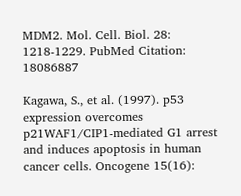MDM2. Mol. Cell. Biol. 28: 1218-1229. PubMed Citation: 18086887

Kagawa, S., et al. (1997). p53 expression overcomes p21WAF1/CIP1-mediated G1 arrest and induces apoptosis in human cancer cells. Oncogene 15(16):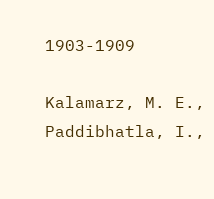1903-1909

Kalamarz, M. E., Paddibhatla, I.,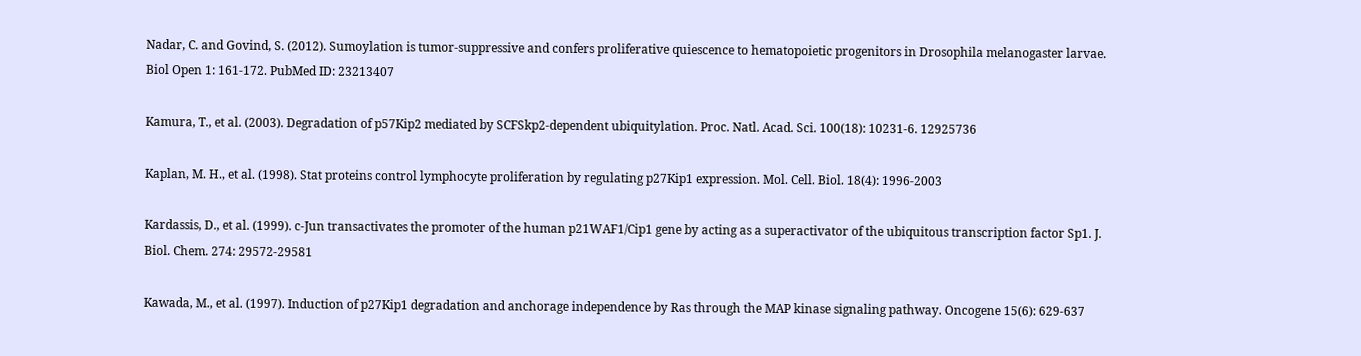Nadar, C. and Govind, S. (2012). Sumoylation is tumor-suppressive and confers proliferative quiescence to hematopoietic progenitors in Drosophila melanogaster larvae. Biol Open 1: 161-172. PubMed ID: 23213407

Kamura, T., et al. (2003). Degradation of p57Kip2 mediated by SCFSkp2-dependent ubiquitylation. Proc. Natl. Acad. Sci. 100(18): 10231-6. 12925736

Kaplan, M. H., et al. (1998). Stat proteins control lymphocyte proliferation by regulating p27Kip1 expression. Mol. Cell. Biol. 18(4): 1996-2003

Kardassis, D., et al. (1999). c-Jun transactivates the promoter of the human p21WAF1/Cip1 gene by acting as a superactivator of the ubiquitous transcription factor Sp1. J. Biol. Chem. 274: 29572-29581

Kawada, M., et al. (1997). Induction of p27Kip1 degradation and anchorage independence by Ras through the MAP kinase signaling pathway. Oncogene 15(6): 629-637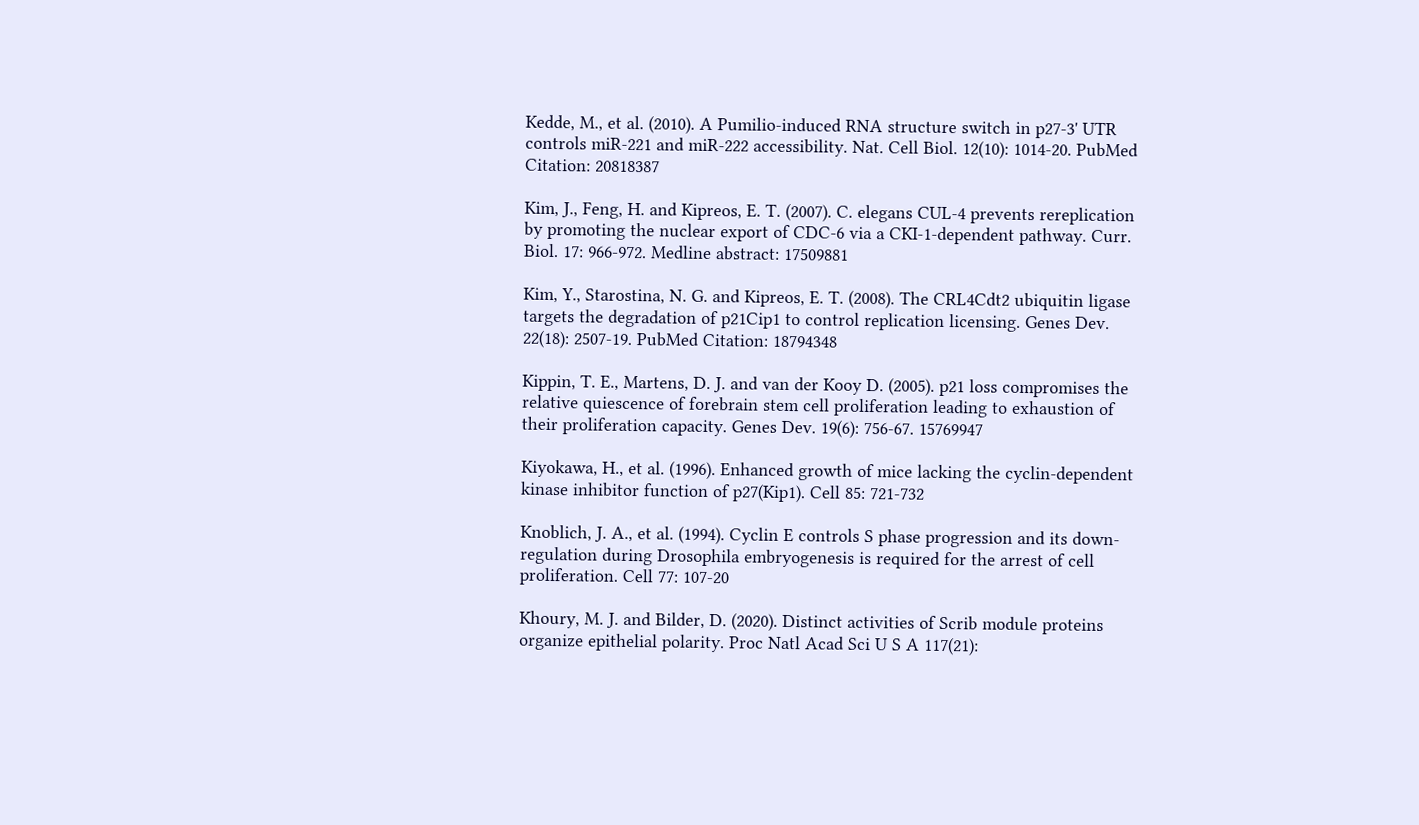Kedde, M., et al. (2010). A Pumilio-induced RNA structure switch in p27-3' UTR controls miR-221 and miR-222 accessibility. Nat. Cell Biol. 12(10): 1014-20. PubMed Citation: 20818387

Kim, J., Feng, H. and Kipreos, E. T. (2007). C. elegans CUL-4 prevents rereplication by promoting the nuclear export of CDC-6 via a CKI-1-dependent pathway. Curr. Biol. 17: 966-972. Medline abstract: 17509881

Kim, Y., Starostina, N. G. and Kipreos, E. T. (2008). The CRL4Cdt2 ubiquitin ligase targets the degradation of p21Cip1 to control replication licensing. Genes Dev. 22(18): 2507-19. PubMed Citation: 18794348

Kippin, T. E., Martens, D. J. and van der Kooy D. (2005). p21 loss compromises the relative quiescence of forebrain stem cell proliferation leading to exhaustion of their proliferation capacity. Genes Dev. 19(6): 756-67. 15769947

Kiyokawa, H., et al. (1996). Enhanced growth of mice lacking the cyclin-dependent kinase inhibitor function of p27(Kip1). Cell 85: 721-732

Knoblich, J. A., et al. (1994). Cyclin E controls S phase progression and its down-regulation during Drosophila embryogenesis is required for the arrest of cell proliferation. Cell 77: 107-20

Khoury, M. J. and Bilder, D. (2020). Distinct activities of Scrib module proteins organize epithelial polarity. Proc Natl Acad Sci U S A 117(21):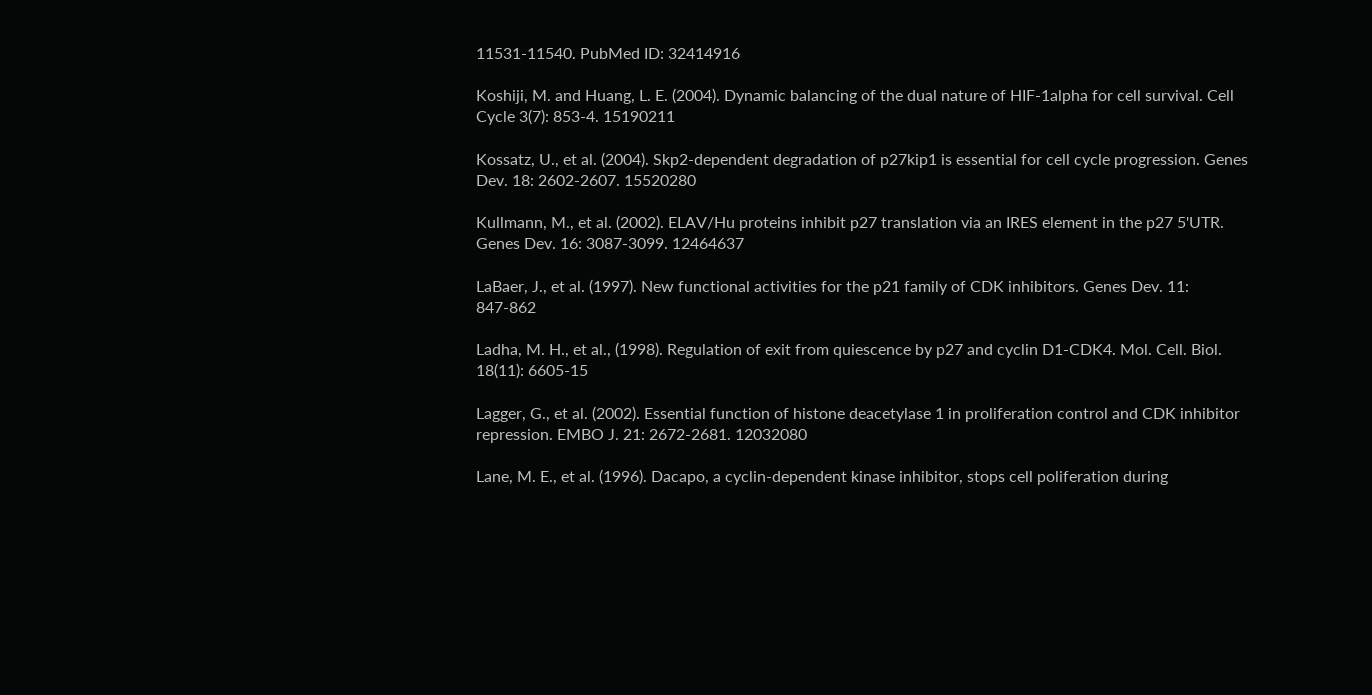11531-11540. PubMed ID: 32414916

Koshiji, M. and Huang, L. E. (2004). Dynamic balancing of the dual nature of HIF-1alpha for cell survival. Cell Cycle 3(7): 853-4. 15190211

Kossatz, U., et al. (2004). Skp2-dependent degradation of p27kip1 is essential for cell cycle progression. Genes Dev. 18: 2602-2607. 15520280

Kullmann, M., et al. (2002). ELAV/Hu proteins inhibit p27 translation via an IRES element in the p27 5'UTR. Genes Dev. 16: 3087-3099. 12464637

LaBaer, J., et al. (1997). New functional activities for the p21 family of CDK inhibitors. Genes Dev. 11: 847-862

Ladha, M. H., et al., (1998). Regulation of exit from quiescence by p27 and cyclin D1-CDK4. Mol. Cell. Biol. 18(11): 6605-15

Lagger, G., et al. (2002). Essential function of histone deacetylase 1 in proliferation control and CDK inhibitor repression. EMBO J. 21: 2672-2681. 12032080

Lane, M. E., et al. (1996). Dacapo, a cyclin-dependent kinase inhibitor, stops cell poliferation during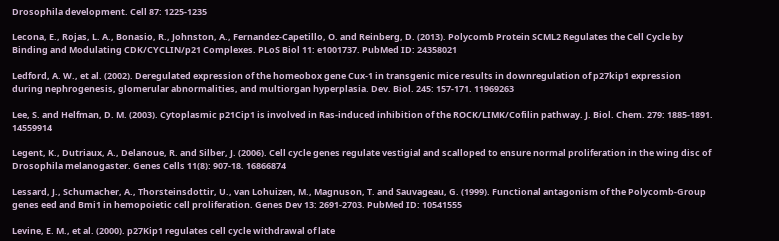Drosophila development. Cell 87: 1225-1235

Lecona, E., Rojas, L. A., Bonasio, R., Johnston, A., Fernandez-Capetillo, O. and Reinberg, D. (2013). Polycomb Protein SCML2 Regulates the Cell Cycle by Binding and Modulating CDK/CYCLIN/p21 Complexes. PLoS Biol 11: e1001737. PubMed ID: 24358021

Ledford, A. W., et al. (2002). Deregulated expression of the homeobox gene Cux-1 in transgenic mice results in downregulation of p27kip1 expression during nephrogenesis, glomerular abnormalities, and multiorgan hyperplasia. Dev. Biol. 245: 157-171. 11969263

Lee, S. and Helfman, D. M. (2003). Cytoplasmic p21Cip1 is involved in Ras-induced inhibition of the ROCK/LIMK/Cofilin pathway. J. Biol. Chem. 279: 1885-1891. 14559914

Legent, K., Dutriaux, A., Delanoue, R. and Silber, J. (2006). Cell cycle genes regulate vestigial and scalloped to ensure normal proliferation in the wing disc of Drosophila melanogaster. Genes Cells 11(8): 907-18. 16866874

Lessard, J., Schumacher, A., Thorsteinsdottir, U., van Lohuizen, M., Magnuson, T. and Sauvageau, G. (1999). Functional antagonism of the Polycomb-Group genes eed and Bmi1 in hemopoietic cell proliferation. Genes Dev 13: 2691-2703. PubMed ID: 10541555

Levine, E. M., et al. (2000). p27Kip1 regulates cell cycle withdrawal of late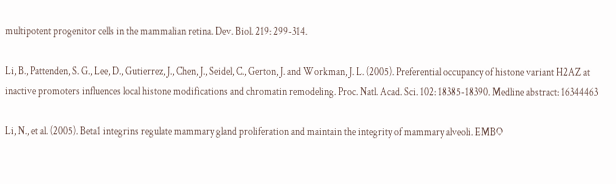multipotent progenitor cells in the mammalian retina. Dev. Biol. 219: 299-314.

Li, B., Pattenden, S. G., Lee, D., Gutierrez, J., Chen, J., Seidel, C., Gerton, J. and Workman, J. L. (2005). Preferential occupancy of histone variant H2AZ at inactive promoters influences local histone modifications and chromatin remodeling. Proc. Natl. Acad. Sci. 102: 18385-18390. Medline abstract: 16344463

Li, N., et al. (2005). Beta1 integrins regulate mammary gland proliferation and maintain the integrity of mammary alveoli. EMBO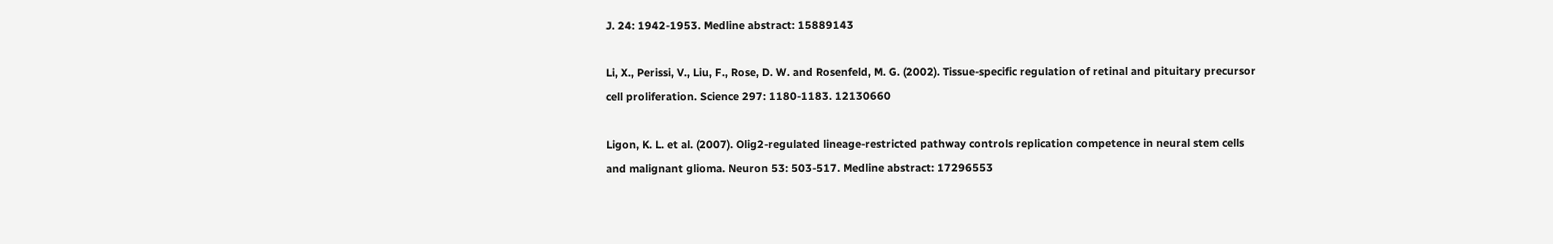J. 24: 1942-1953. Medline abstract: 15889143

Li, X., Perissi, V., Liu, F., Rose, D. W. and Rosenfeld, M. G. (2002). Tissue-specific regulation of retinal and pituitary precursor cell proliferation. Science 297: 1180-1183. 12130660

Ligon, K. L. et al. (2007). Olig2-regulated lineage-restricted pathway controls replication competence in neural stem cells and malignant glioma. Neuron 53: 503-517. Medline abstract: 17296553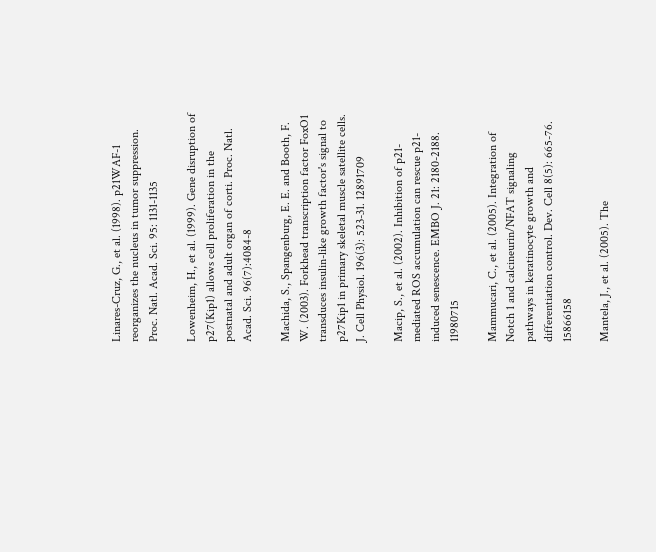Linares-Cruz, G., et al. (1998). p21WAF-1 reorganizes the nucleus in tumor suppression. Proc. Natl. Acad. Sci. 95: 1131-1135

Lowenheim, H., et al. (1999). Gene disruption of p27(Kip1) allows cell proliferation in the postnatal and adult organ of corti. Proc. Natl. Acad. Sci. 96(7):4084-8

Machida, S., Spangenburg, E. E. and Booth, F. W. (2003). Forkhead transcription factor FoxO1 transduces insulin-like growth factor's signal to p27Kip1 in primary skeletal muscle satellite cells. J. Cell Physiol. 196(3): 523-31. 12891709

Macip, S., et al. (2002). Inhibition of p21-mediated ROS accumulation can rescue p21-induced senescence. EMBO J. 21: 2180-2188. 11980715

Mammucari, C., et al. (2005). Integration of Notch 1 and calcineurin/NFAT signaling pathways in keratinocyte growth and differentiation control. Dev. Cell 8(5): 665-76. 15866158

Mantela, J., et al. (2005). The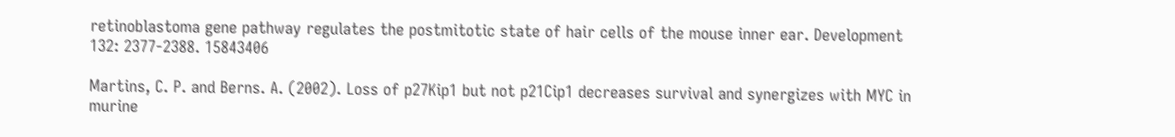retinoblastoma gene pathway regulates the postmitotic state of hair cells of the mouse inner ear. Development 132: 2377-2388. 15843406

Martins, C. P. and Berns. A. (2002). Loss of p27Kip1 but not p21Cip1 decreases survival and synergizes with MYC in murine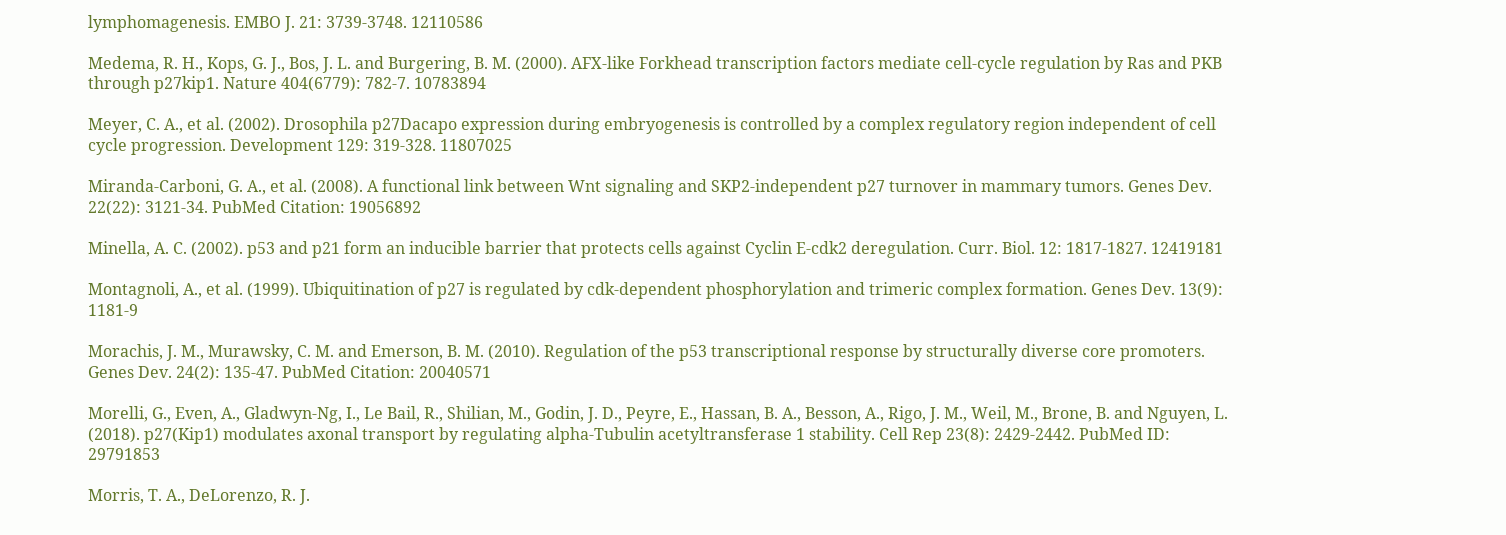lymphomagenesis. EMBO J. 21: 3739-3748. 12110586

Medema, R. H., Kops, G. J., Bos, J. L. and Burgering, B. M. (2000). AFX-like Forkhead transcription factors mediate cell-cycle regulation by Ras and PKB through p27kip1. Nature 404(6779): 782-7. 10783894

Meyer, C. A., et al. (2002). Drosophila p27Dacapo expression during embryogenesis is controlled by a complex regulatory region independent of cell cycle progression. Development 129: 319-328. 11807025

Miranda-Carboni, G. A., et al. (2008). A functional link between Wnt signaling and SKP2-independent p27 turnover in mammary tumors. Genes Dev. 22(22): 3121-34. PubMed Citation: 19056892

Minella, A. C. (2002). p53 and p21 form an inducible barrier that protects cells against Cyclin E-cdk2 deregulation. Curr. Biol. 12: 1817-1827. 12419181

Montagnoli, A., et al. (1999). Ubiquitination of p27 is regulated by cdk-dependent phosphorylation and trimeric complex formation. Genes Dev. 13(9): 1181-9

Morachis, J. M., Murawsky, C. M. and Emerson, B. M. (2010). Regulation of the p53 transcriptional response by structurally diverse core promoters. Genes Dev. 24(2): 135-47. PubMed Citation: 20040571

Morelli, G., Even, A., Gladwyn-Ng, I., Le Bail, R., Shilian, M., Godin, J. D., Peyre, E., Hassan, B. A., Besson, A., Rigo, J. M., Weil, M., Brone, B. and Nguyen, L. (2018). p27(Kip1) modulates axonal transport by regulating alpha-Tubulin acetyltransferase 1 stability. Cell Rep 23(8): 2429-2442. PubMed ID: 29791853

Morris, T. A., DeLorenzo, R. J.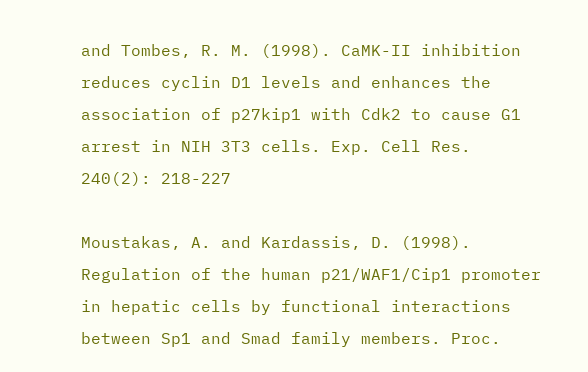and Tombes, R. M. (1998). CaMK-II inhibition reduces cyclin D1 levels and enhances the association of p27kip1 with Cdk2 to cause G1 arrest in NIH 3T3 cells. Exp. Cell Res. 240(2): 218-227

Moustakas, A. and Kardassis, D. (1998). Regulation of the human p21/WAF1/Cip1 promoter in hepatic cells by functional interactions between Sp1 and Smad family members. Proc.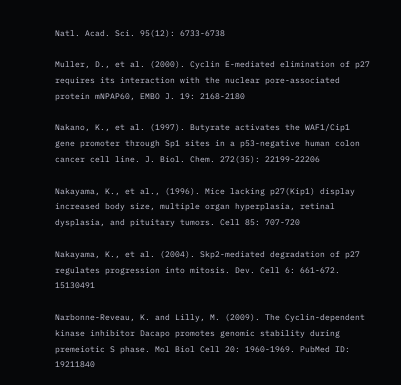Natl. Acad. Sci. 95(12): 6733-6738

Muller, D., et al. (2000). Cyclin E-mediated elimination of p27 requires its interaction with the nuclear pore-associated protein mNPAP60, EMBO J. 19: 2168-2180

Nakano, K., et al. (1997). Butyrate activates the WAF1/Cip1 gene promoter through Sp1 sites in a p53-negative human colon cancer cell line. J. Biol. Chem. 272(35): 22199-22206

Nakayama, K., et al., (1996). Mice lacking p27(Kip1) display increased body size, multiple organ hyperplasia, retinal dysplasia, and pituitary tumors. Cell 85: 707-720

Nakayama, K., et al. (2004). Skp2-mediated degradation of p27 regulates progression into mitosis. Dev. Cell 6: 661-672. 15130491

Narbonne-Reveau, K. and Lilly, M. (2009). The Cyclin-dependent kinase inhibitor Dacapo promotes genomic stability during premeiotic S phase. Mol Biol Cell 20: 1960-1969. PubMed ID: 19211840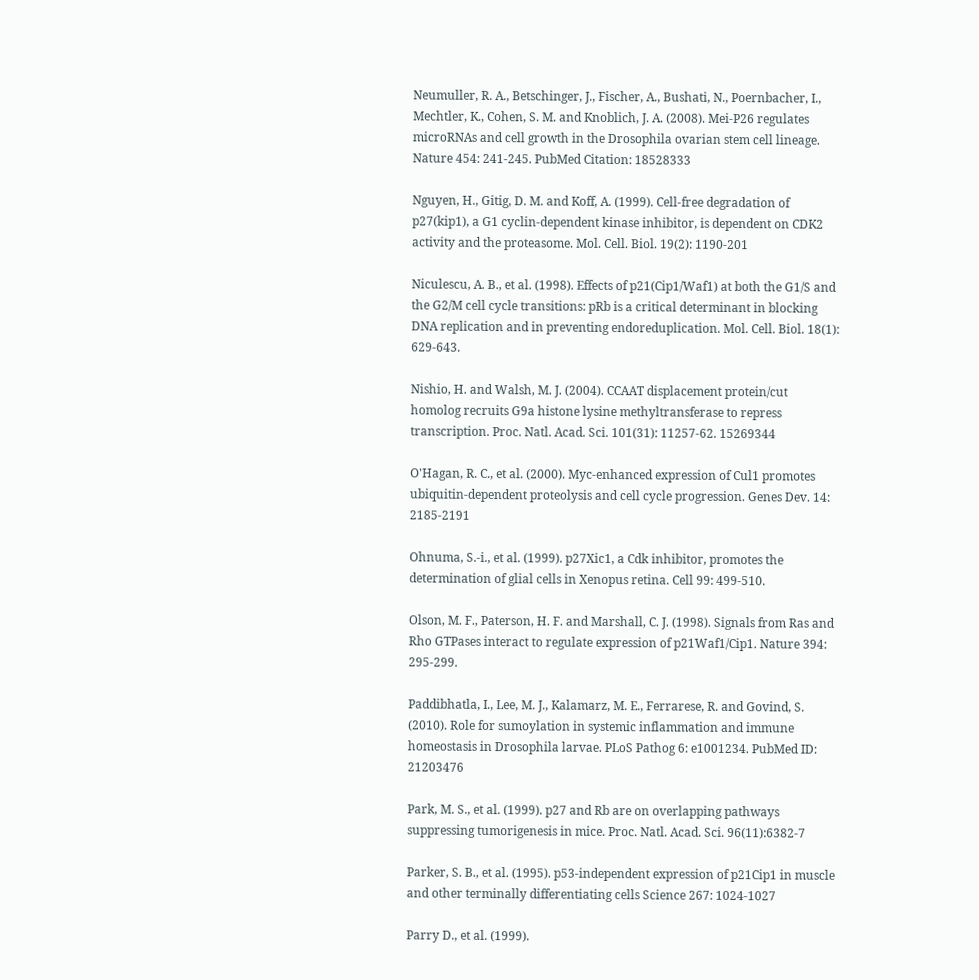Neumuller, R. A., Betschinger, J., Fischer, A., Bushati, N., Poernbacher, I., Mechtler, K., Cohen, S. M. and Knoblich, J. A. (2008). Mei-P26 regulates microRNAs and cell growth in the Drosophila ovarian stem cell lineage. Nature 454: 241-245. PubMed Citation: 18528333

Nguyen, H., Gitig, D. M. and Koff, A. (1999). Cell-free degradation of p27(kip1), a G1 cyclin-dependent kinase inhibitor, is dependent on CDK2 activity and the proteasome. Mol. Cell. Biol. 19(2): 1190-201

Niculescu, A. B., et al. (1998). Effects of p21(Cip1/Waf1) at both the G1/S and the G2/M cell cycle transitions: pRb is a critical determinant in blocking DNA replication and in preventing endoreduplication. Mol. Cell. Biol. 18(1): 629-643.

Nishio, H. and Walsh, M. J. (2004). CCAAT displacement protein/cut homolog recruits G9a histone lysine methyltransferase to repress transcription. Proc. Natl. Acad. Sci. 101(31): 11257-62. 15269344

O'Hagan, R. C., et al. (2000). Myc-enhanced expression of Cul1 promotes ubiquitin-dependent proteolysis and cell cycle progression. Genes Dev. 14: 2185-2191

Ohnuma, S.-i., et al. (1999). p27Xic1, a Cdk inhibitor, promotes the determination of glial cells in Xenopus retina. Cell 99: 499-510.

Olson, M. F., Paterson, H. F. and Marshall, C. J. (1998). Signals from Ras and Rho GTPases interact to regulate expression of p21Waf1/Cip1. Nature 394: 295-299.

Paddibhatla, I., Lee, M. J., Kalamarz, M. E., Ferrarese, R. and Govind, S. (2010). Role for sumoylation in systemic inflammation and immune homeostasis in Drosophila larvae. PLoS Pathog 6: e1001234. PubMed ID: 21203476

Park, M. S., et al. (1999). p27 and Rb are on overlapping pathways suppressing tumorigenesis in mice. Proc. Natl. Acad. Sci. 96(11):6382-7

Parker, S. B., et al. (1995). p53-independent expression of p21Cip1 in muscle and other terminally differentiating cells Science 267: 1024-1027

Parry D., et al. (1999).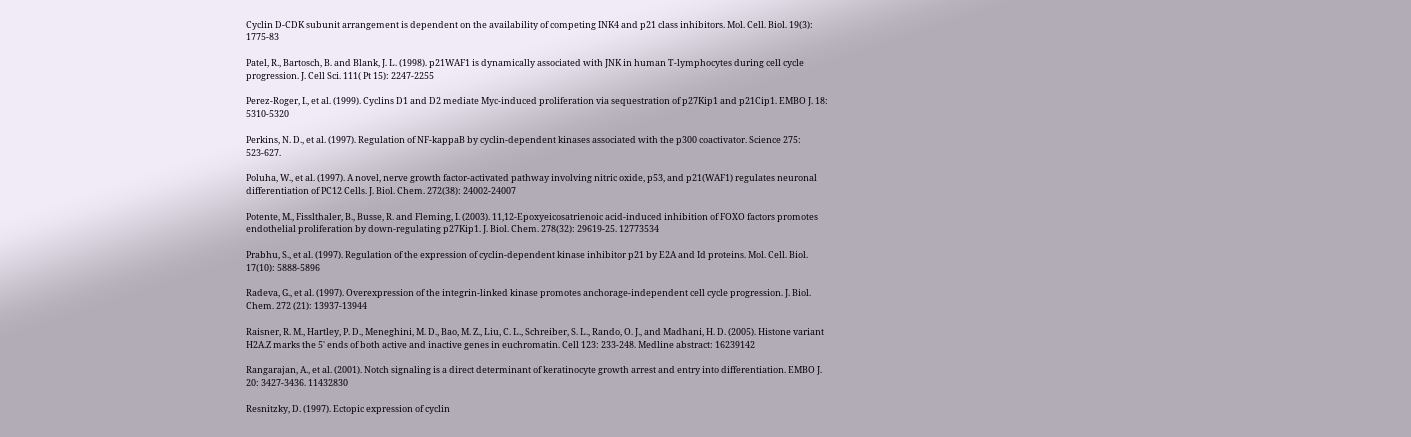Cyclin D-CDK subunit arrangement is dependent on the availability of competing INK4 and p21 class inhibitors. Mol. Cell. Biol. 19(3): 1775-83

Patel, R., Bartosch, B. and Blank, J. L. (1998). p21WAF1 is dynamically associated with JNK in human T-lymphocytes during cell cycle progression. J. Cell Sci. 111( Pt 15): 2247-2255

Perez-Roger, I., et al. (1999). Cyclins D1 and D2 mediate Myc-induced proliferation via sequestration of p27Kip1 and p21Cip1. EMBO J. 18: 5310-5320

Perkins, N. D., et al. (1997). Regulation of NF-kappaB by cyclin-dependent kinases associated with the p300 coactivator. Science 275: 523-627.

Poluha, W., et al. (1997). A novel, nerve growth factor-activated pathway involving nitric oxide, p53, and p21(WAF1) regulates neuronal differentiation of PC12 Cells. J. Biol. Chem. 272(38): 24002-24007

Potente, M., Fisslthaler, B., Busse, R. and Fleming, I. (2003). 11,12-Epoxyeicosatrienoic acid-induced inhibition of FOXO factors promotes endothelial proliferation by down-regulating p27Kip1. J. Biol. Chem. 278(32): 29619-25. 12773534

Prabhu, S., et al. (1997). Regulation of the expression of cyclin-dependent kinase inhibitor p21 by E2A and Id proteins. Mol. Cell. Biol. 17(10): 5888-5896

Radeva, G., et al. (1997). Overexpression of the integrin-linked kinase promotes anchorage-independent cell cycle progression. J. Biol. Chem. 272 (21): 13937-13944

Raisner, R. M., Hartley, P. D., Meneghini, M. D., Bao, M. Z., Liu, C. L., Schreiber, S. L., Rando, O. J., and Madhani, H. D. (2005). Histone variant H2A.Z marks the 5' ends of both active and inactive genes in euchromatin. Cell 123: 233-248. Medline abstract: 16239142

Rangarajan, A., et al. (2001). Notch signaling is a direct determinant of keratinocyte growth arrest and entry into differentiation. EMBO J. 20: 3427-3436. 11432830

Resnitzky, D. (1997). Ectopic expression of cyclin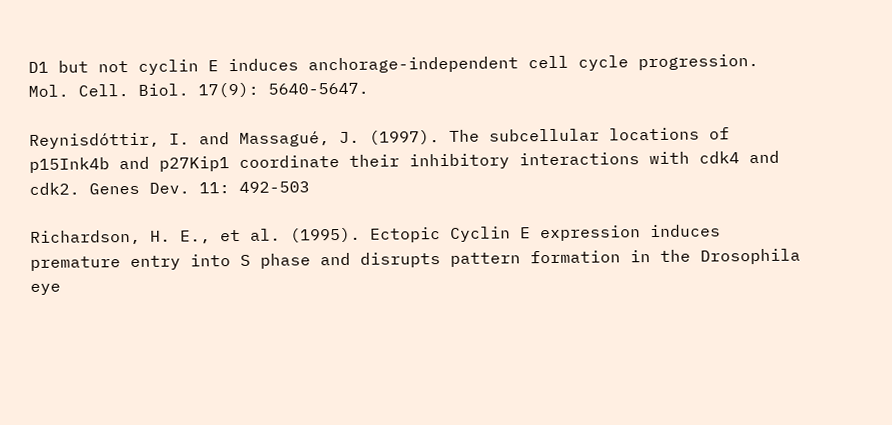D1 but not cyclin E induces anchorage-independent cell cycle progression. Mol. Cell. Biol. 17(9): 5640-5647.

Reynisdóttir, I. and Massagué, J. (1997). The subcellular locations of p15Ink4b and p27Kip1 coordinate their inhibitory interactions with cdk4 and cdk2. Genes Dev. 11: 492-503

Richardson, H. E., et al. (1995). Ectopic Cyclin E expression induces premature entry into S phase and disrupts pattern formation in the Drosophila eye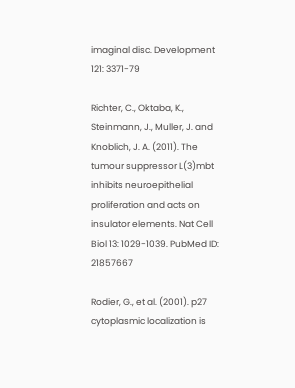imaginal disc. Development 121: 3371-79

Richter, C., Oktaba, K., Steinmann, J., Muller, J. and Knoblich, J. A. (2011). The tumour suppressor L(3)mbt inhibits neuroepithelial proliferation and acts on insulator elements. Nat Cell Biol 13: 1029-1039. PubMed ID: 21857667

Rodier, G., et al. (2001). p27 cytoplasmic localization is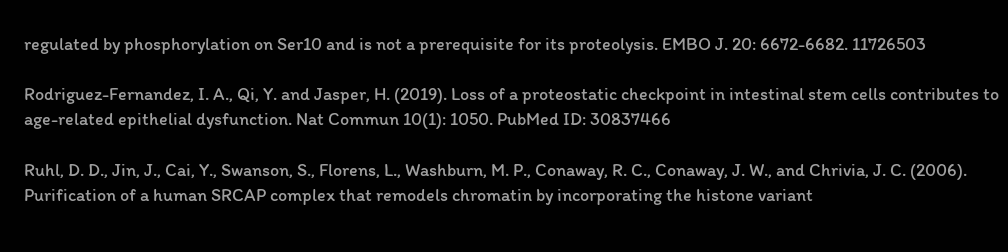regulated by phosphorylation on Ser10 and is not a prerequisite for its proteolysis. EMBO J. 20: 6672-6682. 11726503

Rodriguez-Fernandez, I. A., Qi, Y. and Jasper, H. (2019). Loss of a proteostatic checkpoint in intestinal stem cells contributes to age-related epithelial dysfunction. Nat Commun 10(1): 1050. PubMed ID: 30837466

Ruhl, D. D., Jin, J., Cai, Y., Swanson, S., Florens, L., Washburn, M. P., Conaway, R. C., Conaway, J. W., and Chrivia, J. C. (2006). Purification of a human SRCAP complex that remodels chromatin by incorporating the histone variant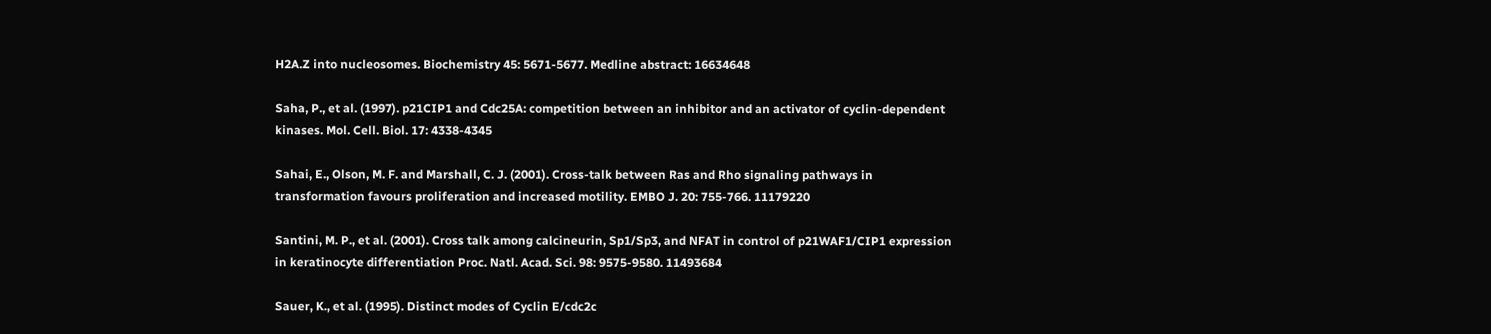H2A.Z into nucleosomes. Biochemistry 45: 5671-5677. Medline abstract: 16634648

Saha, P., et al. (1997). p21CIP1 and Cdc25A: competition between an inhibitor and an activator of cyclin-dependent kinases. Mol. Cell. Biol. 17: 4338-4345

Sahai, E., Olson, M. F. and Marshall, C. J. (2001). Cross-talk between Ras and Rho signaling pathways in transformation favours proliferation and increased motility. EMBO J. 20: 755-766. 11179220

Santini, M. P., et al. (2001). Cross talk among calcineurin, Sp1/Sp3, and NFAT in control of p21WAF1/CIP1 expression in keratinocyte differentiation Proc. Natl. Acad. Sci. 98: 9575-9580. 11493684

Sauer, K., et al. (1995). Distinct modes of Cyclin E/cdc2c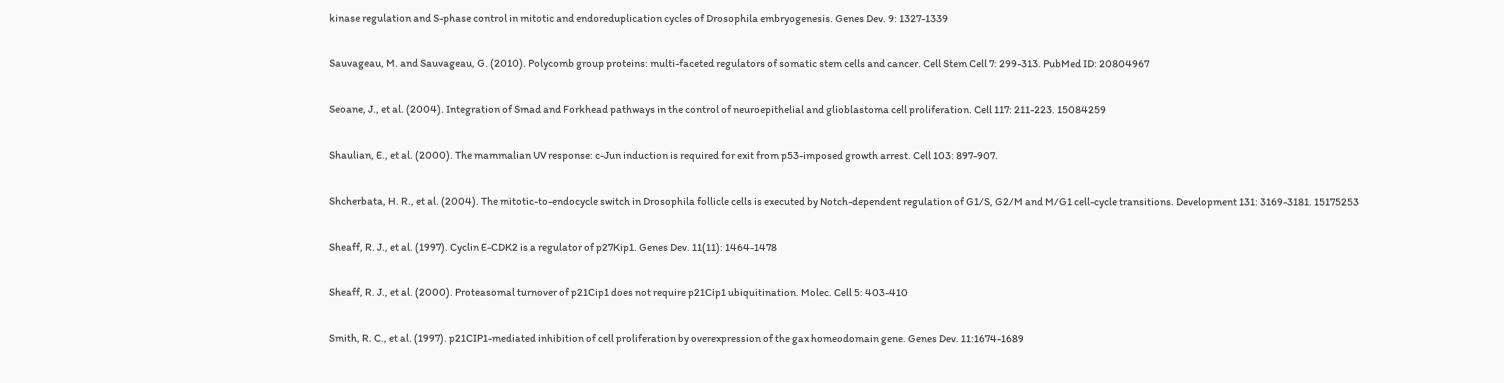kinase regulation and S-phase control in mitotic and endoreduplication cycles of Drosophila embryogenesis. Genes Dev. 9: 1327-1339

Sauvageau, M. and Sauvageau, G. (2010). Polycomb group proteins: multi-faceted regulators of somatic stem cells and cancer. Cell Stem Cell 7: 299-313. PubMed ID: 20804967

Seoane, J., et al. (2004). Integration of Smad and Forkhead pathways in the control of neuroepithelial and glioblastoma cell proliferation. Cell 117: 211-223. 15084259

Shaulian, E., et al. (2000). The mammalian UV response: c-Jun induction is required for exit from p53-imposed growth arrest. Cell 103: 897-907.

Shcherbata, H. R., et al. (2004). The mitotic-to-endocycle switch in Drosophila follicle cells is executed by Notch-dependent regulation of G1/S, G2/M and M/G1 cell-cycle transitions. Development 131: 3169-3181. 15175253

Sheaff, R. J., et al. (1997). Cyclin E-CDK2 is a regulator of p27Kip1. Genes Dev. 11(11): 1464-1478

Sheaff, R. J., et al. (2000). Proteasomal turnover of p21Cip1 does not require p21Cip1 ubiquitination. Molec. Cell 5: 403-410

Smith, R. C., et al. (1997). p21CIP1-mediated inhibition of cell proliferation by overexpression of the gax homeodomain gene. Genes Dev. 11:1674-1689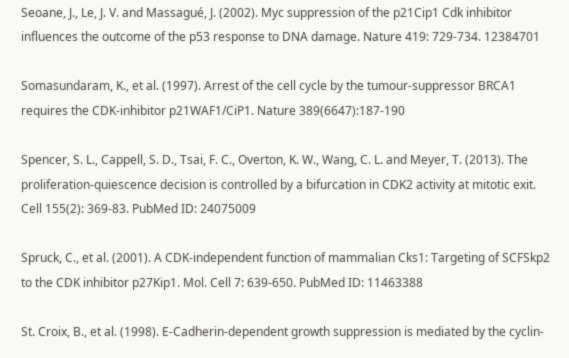Seoane, J., Le, J. V. and Massagué, J. (2002). Myc suppression of the p21Cip1 Cdk inhibitor influences the outcome of the p53 response to DNA damage. Nature 419: 729-734. 12384701

Somasundaram, K., et al. (1997). Arrest of the cell cycle by the tumour-suppressor BRCA1 requires the CDK-inhibitor p21WAF1/CiP1. Nature 389(6647):187-190

Spencer, S. L., Cappell, S. D., Tsai, F. C., Overton, K. W., Wang, C. L. and Meyer, T. (2013). The proliferation-quiescence decision is controlled by a bifurcation in CDK2 activity at mitotic exit. Cell 155(2): 369-83. PubMed ID: 24075009

Spruck, C., et al. (2001). A CDK-independent function of mammalian Cks1: Targeting of SCFSkp2 to the CDK inhibitor p27Kip1. Mol. Cell 7: 639-650. PubMed ID: 11463388

St. Croix, B., et al. (1998). E-Cadherin-dependent growth suppression is mediated by the cyclin-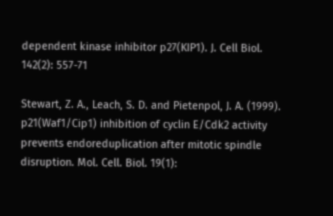dependent kinase inhibitor p27(KIP1). J. Cell Biol. 142(2): 557-71

Stewart, Z. A., Leach, S. D. and Pietenpol, J. A. (1999). p21(Waf1/Cip1) inhibition of cyclin E/Cdk2 activity prevents endoreduplication after mitotic spindle disruption. Mol. Cell. Biol. 19(1):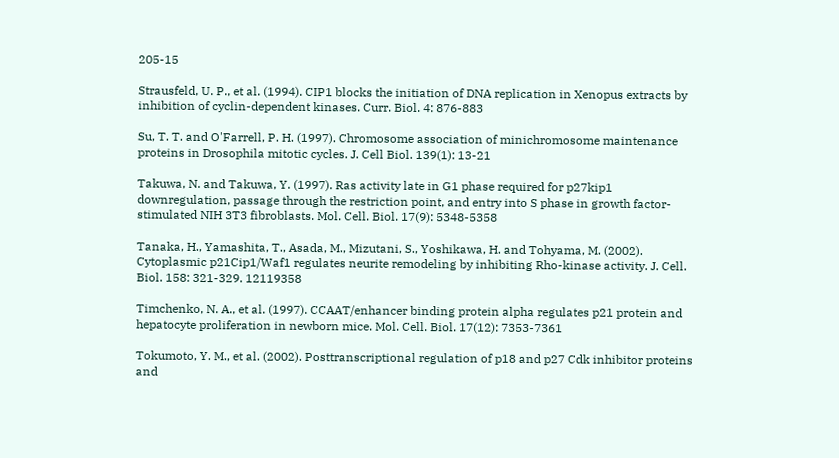205-15

Strausfeld, U. P., et al. (1994). CIP1 blocks the initiation of DNA replication in Xenopus extracts by inhibition of cyclin-dependent kinases. Curr. Biol. 4: 876-883

Su, T. T. and O'Farrell, P. H. (1997). Chromosome association of minichromosome maintenance proteins in Drosophila mitotic cycles. J. Cell Biol. 139(1): 13-21

Takuwa, N. and Takuwa, Y. (1997). Ras activity late in G1 phase required for p27kip1 downregulation, passage through the restriction point, and entry into S phase in growth factor-stimulated NIH 3T3 fibroblasts. Mol. Cell. Biol. 17(9): 5348-5358

Tanaka, H., Yamashita, T., Asada, M., Mizutani, S., Yoshikawa, H. and Tohyama, M. (2002). Cytoplasmic p21Cip1/Waf1 regulates neurite remodeling by inhibiting Rho-kinase activity. J. Cell. Biol. 158: 321-329. 12119358

Timchenko, N. A., et al. (1997). CCAAT/enhancer binding protein alpha regulates p21 protein and hepatocyte proliferation in newborn mice. Mol. Cell. Biol. 17(12): 7353-7361

Tokumoto, Y. M., et al. (2002). Posttranscriptional regulation of p18 and p27 Cdk inhibitor proteins and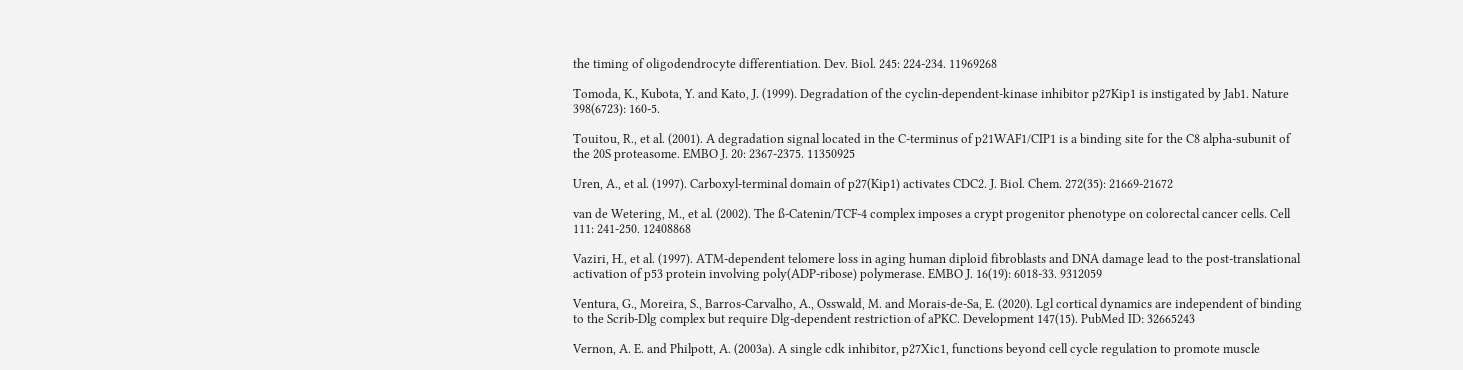the timing of oligodendrocyte differentiation. Dev. Biol. 245: 224-234. 11969268

Tomoda, K., Kubota, Y. and Kato, J. (1999). Degradation of the cyclin-dependent-kinase inhibitor p27Kip1 is instigated by Jab1. Nature 398(6723): 160-5.

Touitou, R., et al. (2001). A degradation signal located in the C-terminus of p21WAF1/CIP1 is a binding site for the C8 alpha-subunit of the 20S proteasome. EMBO J. 20: 2367-2375. 11350925

Uren, A., et al. (1997). Carboxyl-terminal domain of p27(Kip1) activates CDC2. J. Biol. Chem. 272(35): 21669-21672

van de Wetering, M., et al. (2002). The ß-Catenin/TCF-4 complex imposes a crypt progenitor phenotype on colorectal cancer cells. Cell 111: 241-250. 12408868

Vaziri, H., et al. (1997). ATM-dependent telomere loss in aging human diploid fibroblasts and DNA damage lead to the post-translational activation of p53 protein involving poly(ADP-ribose) polymerase. EMBO J. 16(19): 6018-33. 9312059

Ventura, G., Moreira, S., Barros-Carvalho, A., Osswald, M. and Morais-de-Sa, E. (2020). Lgl cortical dynamics are independent of binding to the Scrib-Dlg complex but require Dlg-dependent restriction of aPKC. Development 147(15). PubMed ID: 32665243

Vernon, A. E. and Philpott, A. (2003a). A single cdk inhibitor, p27Xic1, functions beyond cell cycle regulation to promote muscle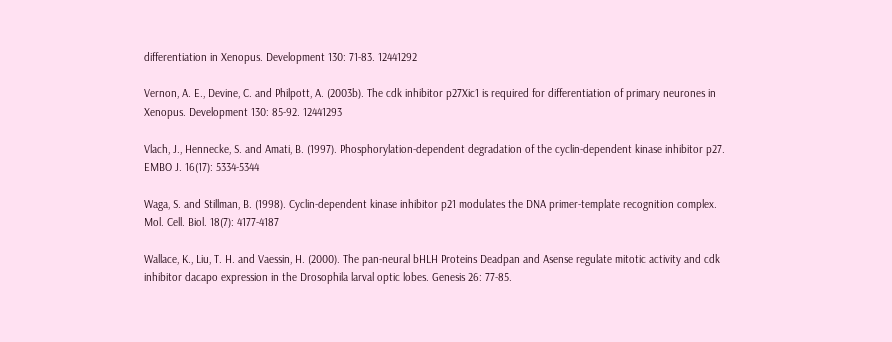differentiation in Xenopus. Development 130: 71-83. 12441292

Vernon, A. E., Devine, C. and Philpott, A. (2003b). The cdk inhibitor p27Xic1 is required for differentiation of primary neurones in Xenopus. Development 130: 85-92. 12441293

Vlach, J., Hennecke, S. and Amati, B. (1997). Phosphorylation-dependent degradation of the cyclin-dependent kinase inhibitor p27. EMBO J. 16(17): 5334-5344

Waga, S. and Stillman, B. (1998). Cyclin-dependent kinase inhibitor p21 modulates the DNA primer-template recognition complex. Mol. Cell. Biol. 18(7): 4177-4187

Wallace, K., Liu, T. H. and Vaessin, H. (2000). The pan-neural bHLH Proteins Deadpan and Asense regulate mitotic activity and cdk inhibitor dacapo expression in the Drosophila larval optic lobes. Genesis 26: 77-85.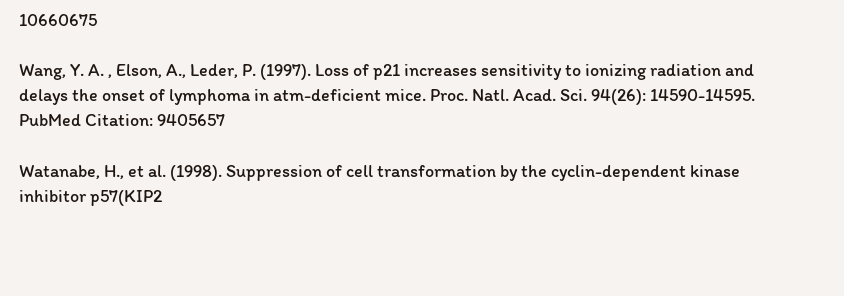10660675

Wang, Y. A. , Elson, A., Leder, P. (1997). Loss of p21 increases sensitivity to ionizing radiation and delays the onset of lymphoma in atm-deficient mice. Proc. Natl. Acad. Sci. 94(26): 14590-14595. PubMed Citation: 9405657

Watanabe, H., et al. (1998). Suppression of cell transformation by the cyclin-dependent kinase inhibitor p57(KIP2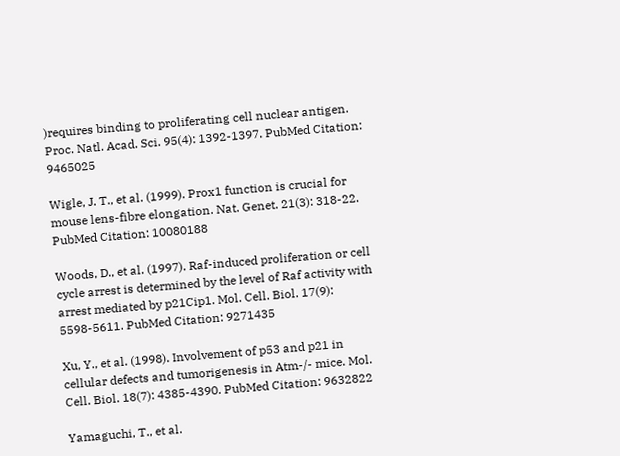)requires binding to proliferating cell nuclear antigen. Proc. Natl. Acad. Sci. 95(4): 1392-1397. PubMed Citation: 9465025

Wigle, J. T., et al. (1999). Prox1 function is crucial for mouse lens-fibre elongation. Nat. Genet. 21(3): 318-22. PubMed Citation: 10080188

Woods, D., et al. (1997). Raf-induced proliferation or cell cycle arrest is determined by the level of Raf activity with arrest mediated by p21Cip1. Mol. Cell. Biol. 17(9): 5598-5611. PubMed Citation: 9271435

Xu, Y., et al. (1998). Involvement of p53 and p21 in cellular defects and tumorigenesis in Atm-/- mice. Mol. Cell. Biol. 18(7): 4385-4390. PubMed Citation: 9632822

Yamaguchi, T., et al.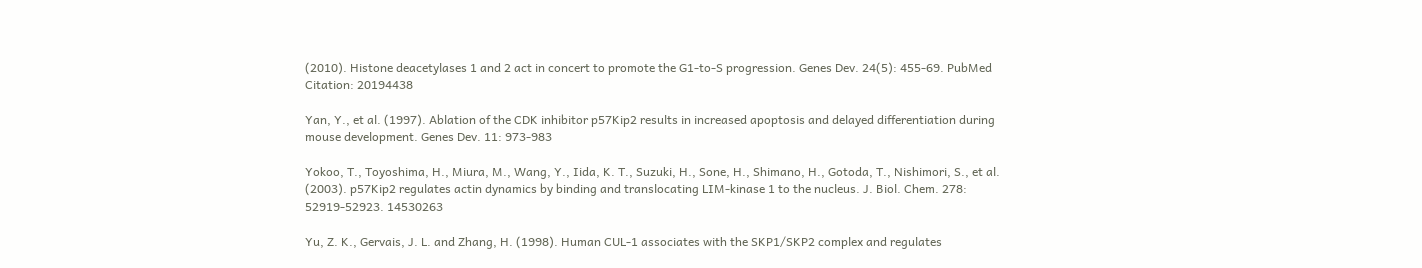(2010). Histone deacetylases 1 and 2 act in concert to promote the G1-to-S progression. Genes Dev. 24(5): 455-69. PubMed Citation: 20194438

Yan, Y., et al. (1997). Ablation of the CDK inhibitor p57Kip2 results in increased apoptosis and delayed differentiation during mouse development. Genes Dev. 11: 973-983

Yokoo, T., Toyoshima, H., Miura, M., Wang, Y., Iida, K. T., Suzuki, H., Sone, H., Shimano, H., Gotoda, T., Nishimori, S., et al. (2003). p57Kip2 regulates actin dynamics by binding and translocating LIM-kinase 1 to the nucleus. J. Biol. Chem. 278: 52919-52923. 14530263

Yu, Z. K., Gervais, J. L. and Zhang, H. (1998). Human CUL-1 associates with the SKP1/SKP2 complex and regulates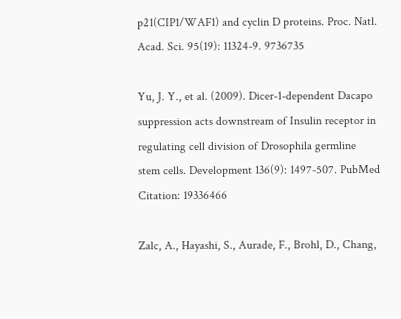p21(CIP1/WAF1) and cyclin D proteins. Proc. Natl. Acad. Sci. 95(19): 11324-9. 9736735

Yu, J. Y., et al. (2009). Dicer-1-dependent Dacapo suppression acts downstream of Insulin receptor in regulating cell division of Drosophila germline stem cells. Development 136(9): 1497-507. PubMed Citation: 19336466

Zalc, A., Hayashi, S., Aurade, F., Brohl, D., Chang,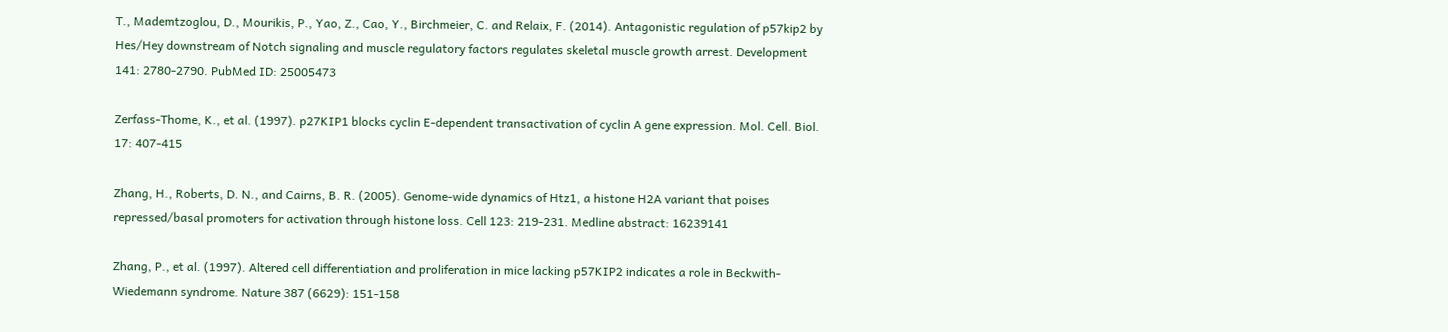T., Mademtzoglou, D., Mourikis, P., Yao, Z., Cao, Y., Birchmeier, C. and Relaix, F. (2014). Antagonistic regulation of p57kip2 by Hes/Hey downstream of Notch signaling and muscle regulatory factors regulates skeletal muscle growth arrest. Development 141: 2780-2790. PubMed ID: 25005473

Zerfass-Thome, K., et al. (1997). p27KIP1 blocks cyclin E-dependent transactivation of cyclin A gene expression. Mol. Cell. Biol. 17: 407-415

Zhang, H., Roberts, D. N., and Cairns, B. R. (2005). Genome-wide dynamics of Htz1, a histone H2A variant that poises repressed/basal promoters for activation through histone loss. Cell 123: 219-231. Medline abstract: 16239141

Zhang, P., et al. (1997). Altered cell differentiation and proliferation in mice lacking p57KIP2 indicates a role in Beckwith-Wiedemann syndrome. Nature 387 (6629): 151-158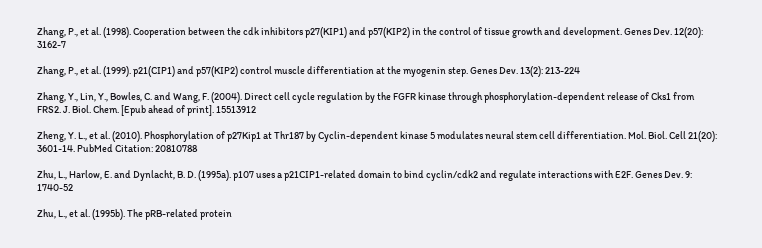Zhang, P., et al. (1998). Cooperation between the cdk inhibitors p27(KIP1) and p57(KIP2) in the control of tissue growth and development. Genes Dev. 12(20): 3162-7

Zhang, P., et al. (1999). p21(CIP1) and p57(KIP2) control muscle differentiation at the myogenin step. Genes Dev. 13(2): 213-224

Zhang, Y., Lin, Y., Bowles, C. and Wang, F. (2004). Direct cell cycle regulation by the FGFR kinase through phosphorylation-dependent release of Cks1 from FRS2. J. Biol. Chem. [Epub ahead of print]. 15513912

Zheng, Y. L., et al. (2010). Phosphorylation of p27Kip1 at Thr187 by Cyclin-dependent kinase 5 modulates neural stem cell differentiation. Mol. Biol. Cell 21(20): 3601-14. PubMed Citation: 20810788

Zhu, L., Harlow, E. and Dynlacht, B. D. (1995a). p107 uses a p21CIP1-related domain to bind cyclin/cdk2 and regulate interactions with E2F. Genes Dev. 9: 1740-52

Zhu, L., et al. (1995b). The pRB-related protein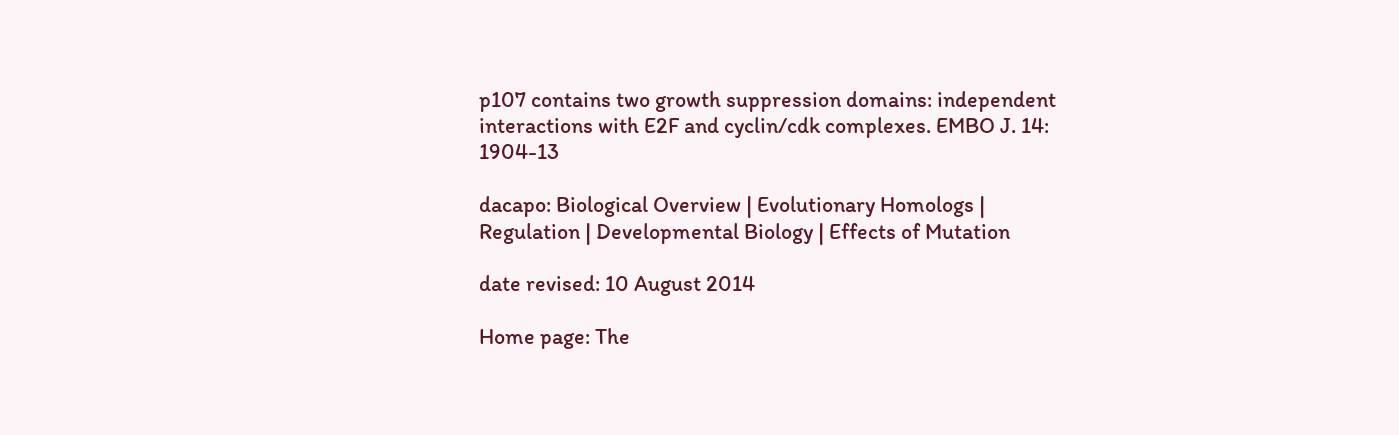p107 contains two growth suppression domains: independent interactions with E2F and cyclin/cdk complexes. EMBO J. 14: 1904-13

dacapo: Biological Overview | Evolutionary Homologs | Regulation | Developmental Biology | Effects of Mutation

date revised: 10 August 2014

Home page: The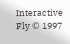Interactive Fly © 1997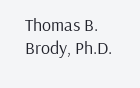Thomas B. Brody, Ph.D.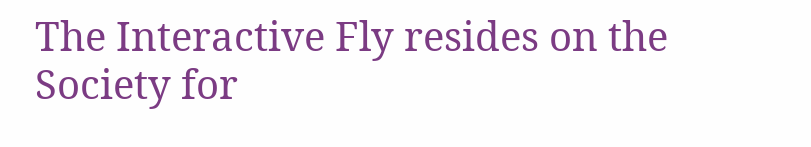The Interactive Fly resides on the
Society for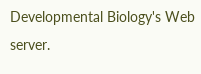Developmental Biology's Web server.